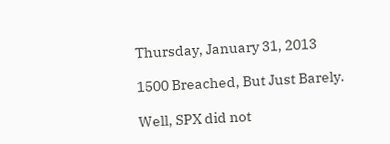Thursday, January 31, 2013

1500 Breached, But Just Barely.

Well, SPX did not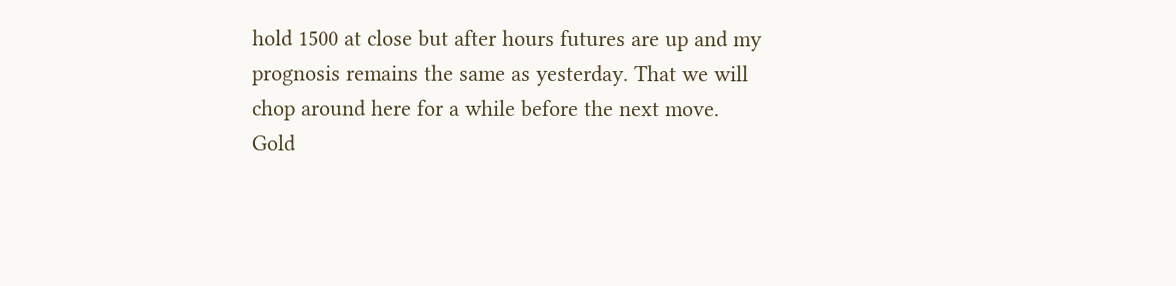hold 1500 at close but after hours futures are up and my prognosis remains the same as yesterday. That we will chop around here for a while before the next move.
Gold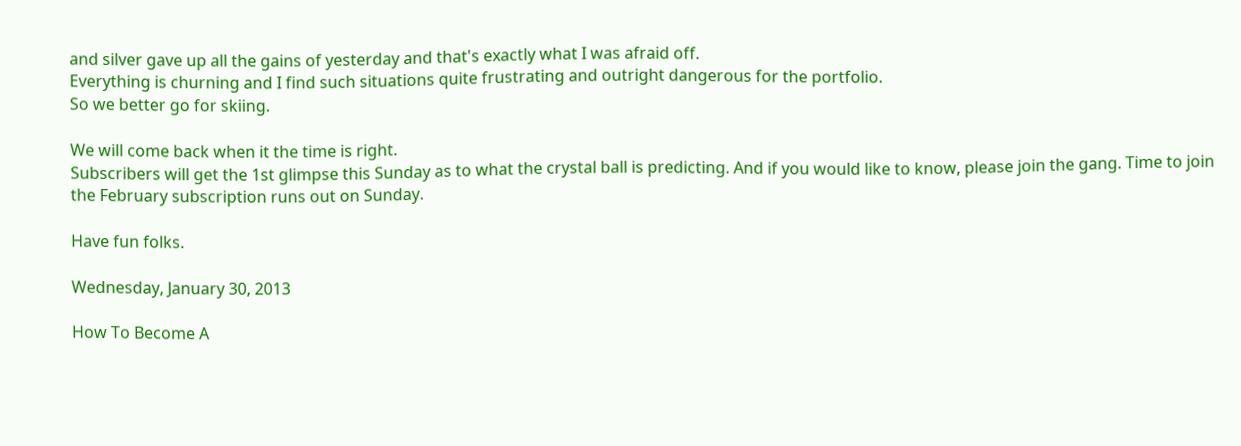and silver gave up all the gains of yesterday and that's exactly what I was afraid off.
Everything is churning and I find such situations quite frustrating and outright dangerous for the portfolio.
So we better go for skiing.

We will come back when it the time is right.
Subscribers will get the 1st glimpse this Sunday as to what the crystal ball is predicting. And if you would like to know, please join the gang. Time to join the February subscription runs out on Sunday.

Have fun folks.

Wednesday, January 30, 2013

How To Become A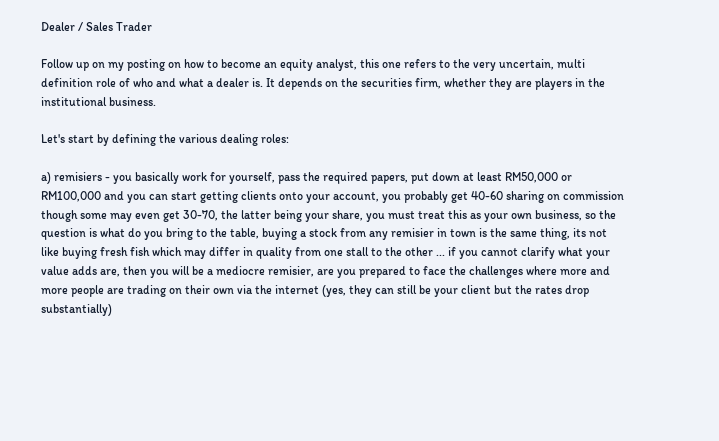Dealer / Sales Trader

Follow up on my posting on how to become an equity analyst, this one refers to the very uncertain, multi definition role of who and what a dealer is. It depends on the securities firm, whether they are players in the institutional business.

Let's start by defining the various dealing roles:

a) remisiers - you basically work for yourself, pass the required papers, put down at least RM50,000 or RM100,000 and you can start getting clients onto your account, you probably get 40-60 sharing on commission though some may even get 30-70, the latter being your share, you must treat this as your own business, so the question is what do you bring to the table, buying a stock from any remisier in town is the same thing, its not like buying fresh fish which may differ in quality from one stall to the other ... if you cannot clarify what your value adds are, then you will be a mediocre remisier, are you prepared to face the challenges where more and more people are trading on their own via the internet (yes, they can still be your client but the rates drop substantially)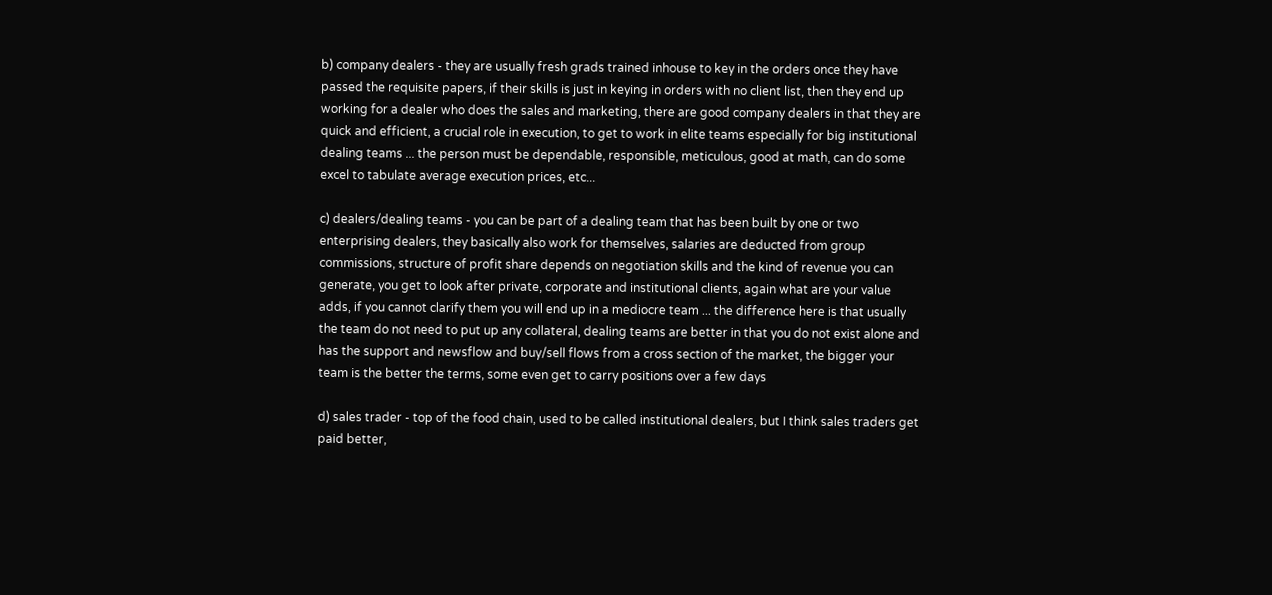b) company dealers - they are usually fresh grads trained inhouse to key in the orders once they have passed the requisite papers, if their skills is just in keying in orders with no client list, then they end up working for a dealer who does the sales and marketing, there are good company dealers in that they are quick and efficient, a crucial role in execution, to get to work in elite teams especially for big institutional dealing teams ... the person must be dependable, responsible, meticulous, good at math, can do some excel to tabulate average execution prices, etc...

c) dealers/dealing teams - you can be part of a dealing team that has been built by one or two enterprising dealers, they basically also work for themselves, salaries are deducted from group commissions, structure of profit share depends on negotiation skills and the kind of revenue you can generate, you get to look after private, corporate and institutional clients, again what are your value adds, if you cannot clarify them you will end up in a mediocre team ... the difference here is that usually the team do not need to put up any collateral, dealing teams are better in that you do not exist alone and has the support and newsflow and buy/sell flows from a cross section of the market, the bigger your team is the better the terms, some even get to carry positions over a few days

d) sales trader - top of the food chain, used to be called institutional dealers, but I think sales traders get paid better,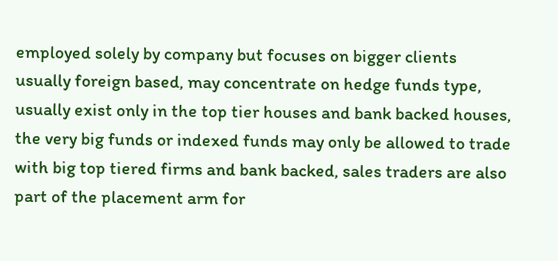employed solely by company but focuses on bigger clients usually foreign based, may concentrate on hedge funds type, usually exist only in the top tier houses and bank backed houses, the very big funds or indexed funds may only be allowed to trade with big top tiered firms and bank backed, sales traders are also part of the placement arm for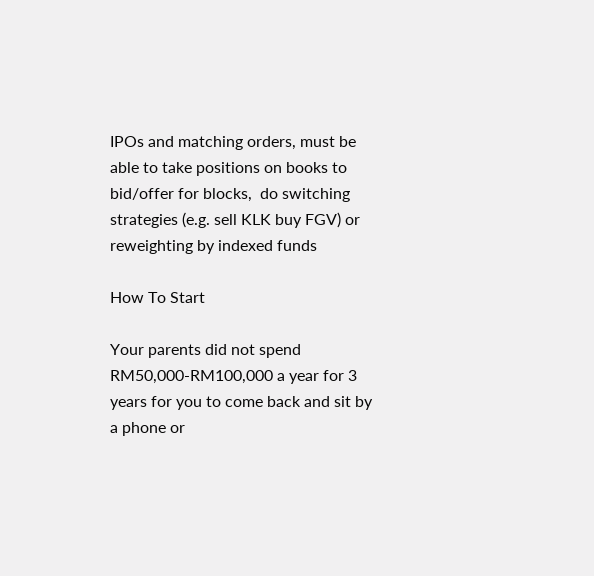IPOs and matching orders, must be able to take positions on books to bid/offer for blocks,  do switching strategies (e.g. sell KLK buy FGV) or reweighting by indexed funds

How To Start

Your parents did not spend RM50,000-RM100,000 a year for 3 years for you to come back and sit by a phone or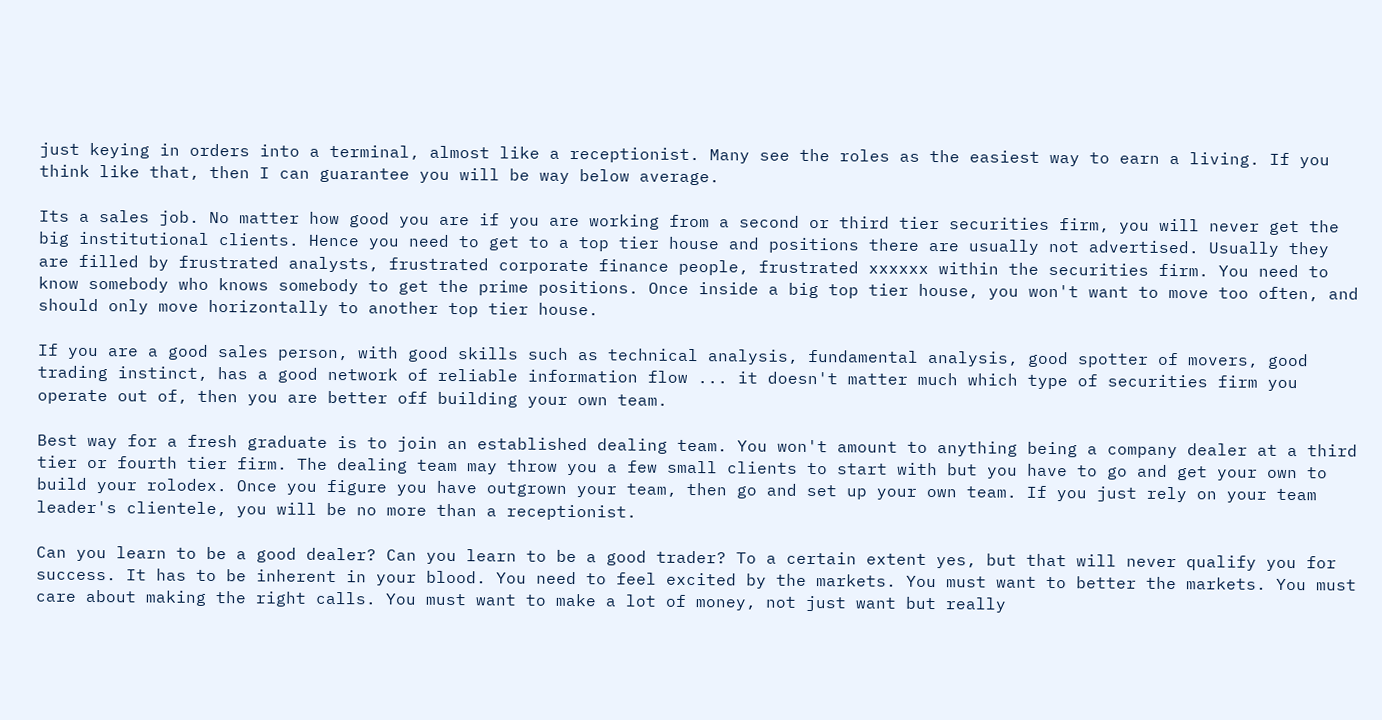just keying in orders into a terminal, almost like a receptionist. Many see the roles as the easiest way to earn a living. If you think like that, then I can guarantee you will be way below average.

Its a sales job. No matter how good you are if you are working from a second or third tier securities firm, you will never get the big institutional clients. Hence you need to get to a top tier house and positions there are usually not advertised. Usually they are filled by frustrated analysts, frustrated corporate finance people, frustrated xxxxxx within the securities firm. You need to know somebody who knows somebody to get the prime positions. Once inside a big top tier house, you won't want to move too often, and should only move horizontally to another top tier house.

If you are a good sales person, with good skills such as technical analysis, fundamental analysis, good spotter of movers, good trading instinct, has a good network of reliable information flow ... it doesn't matter much which type of securities firm you operate out of, then you are better off building your own team.

Best way for a fresh graduate is to join an established dealing team. You won't amount to anything being a company dealer at a third tier or fourth tier firm. The dealing team may throw you a few small clients to start with but you have to go and get your own to build your rolodex. Once you figure you have outgrown your team, then go and set up your own team. If you just rely on your team leader's clientele, you will be no more than a receptionist.

Can you learn to be a good dealer? Can you learn to be a good trader? To a certain extent yes, but that will never qualify you for success. It has to be inherent in your blood. You need to feel excited by the markets. You must want to better the markets. You must care about making the right calls. You must want to make a lot of money, not just want but really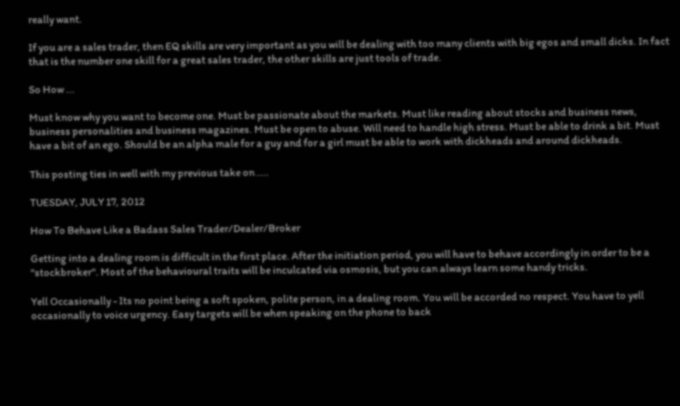really want.

If you are a sales trader, then EQ skills are very important as you will be dealing with too many clients with big egos and small dicks. In fact that is the number one skill for a great sales trader, the other skills are just tools of trade.

So How ...

Must know why you want to become one. Must be passionate about the markets. Must like reading about stocks and business news, business personalities and business magazines. Must be open to abuse. Will need to handle high stress. Must be able to drink a bit. Must have a bit of an ego. Should be an alpha male for a guy and for a girl must be able to work with dickheads and around dickheads.

This posting ties in well with my previous take on ....

TUESDAY, JULY 17, 2012

How To Behave Like a Badass Sales Trader/Dealer/Broker

Getting into a dealing room is difficult in the first place. After the initiation period, you will have to behave accordingly in order to be a "stockbroker". Most of the behavioural traits will be inculcated via osmosis, but you can always learn some handy tricks.

Yell Occasionally - Its no point being a soft spoken, polite person, in a dealing room. You will be accorded no respect. You have to yell occasionally to voice urgency. Easy targets will be when speaking on the phone to back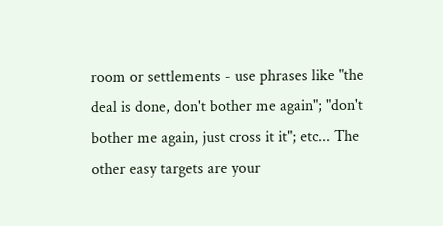room or settlements - use phrases like "the deal is done, don't bother me again"; "don't bother me again, just cross it it"; etc... The other easy targets are your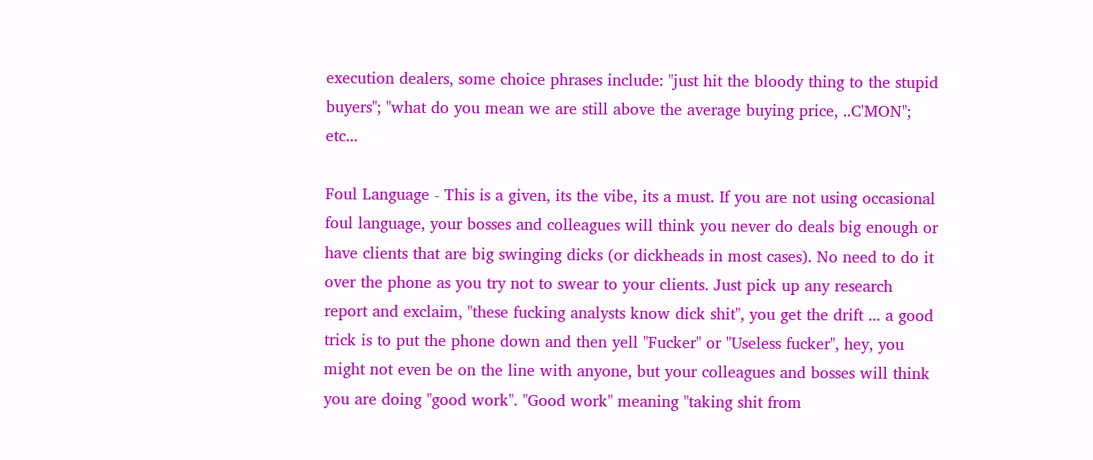execution dealers, some choice phrases include: "just hit the bloody thing to the stupid buyers"; "what do you mean we are still above the average buying price, ..C'MON"; etc...

Foul Language - This is a given, its the vibe, its a must. If you are not using occasional foul language, your bosses and colleagues will think you never do deals big enough or have clients that are big swinging dicks (or dickheads in most cases). No need to do it over the phone as you try not to swear to your clients. Just pick up any research report and exclaim, "these fucking analysts know dick shit", you get the drift ... a good trick is to put the phone down and then yell "Fucker" or "Useless fucker", hey, you might not even be on the line with anyone, but your colleagues and bosses will think you are doing "good work". "Good work" meaning "taking shit from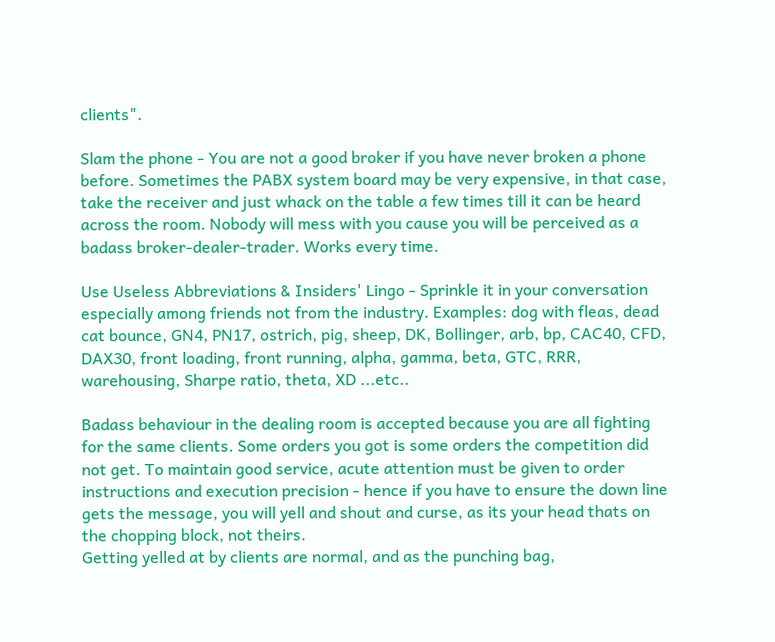clients".

Slam the phone - You are not a good broker if you have never broken a phone before. Sometimes the PABX system board may be very expensive, in that case, take the receiver and just whack on the table a few times till it can be heard across the room. Nobody will mess with you cause you will be perceived as a badass broker-dealer-trader. Works every time.

Use Useless Abbreviations & Insiders' Lingo - Sprinkle it in your conversation especially among friends not from the industry. Examples: dog with fleas, dead cat bounce, GN4, PN17, ostrich, pig, sheep, DK, Bollinger, arb, bp, CAC40, CFD, DAX30, front loading, front running, alpha, gamma, beta, GTC, RRR, warehousing, Sharpe ratio, theta, XD ...etc..

Badass behaviour in the dealing room is accepted because you are all fighting for the same clients. Some orders you got is some orders the competition did not get. To maintain good service, acute attention must be given to order instructions and execution precision - hence if you have to ensure the down line gets the message, you will yell and shout and curse, as its your head thats on the chopping block, not theirs.
Getting yelled at by clients are normal, and as the punching bag,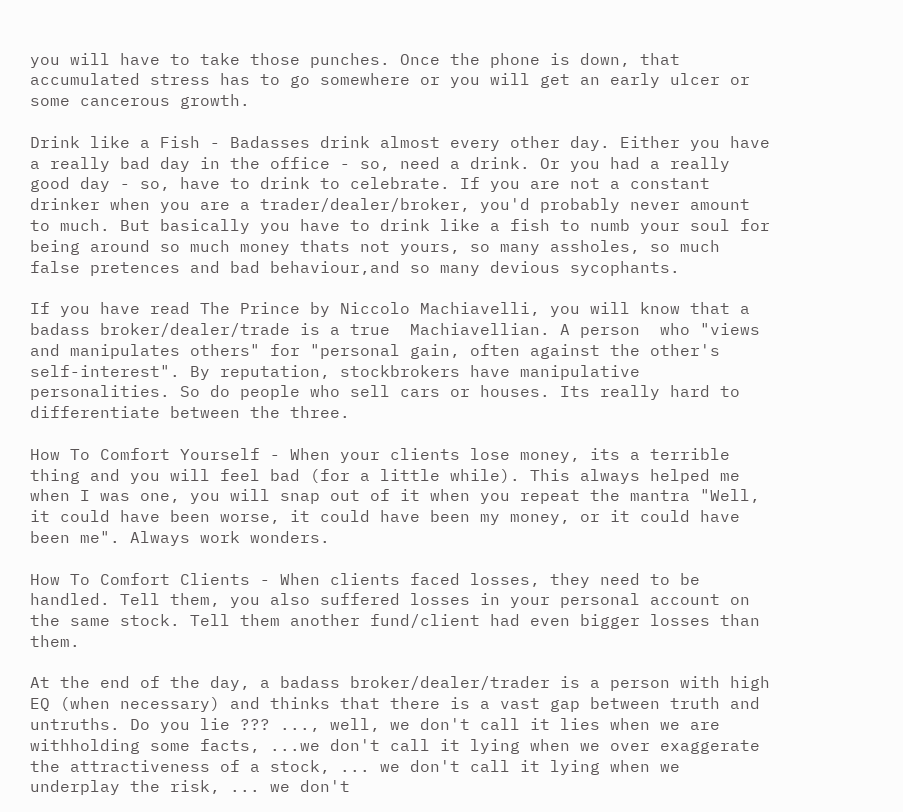you will have to take those punches. Once the phone is down, that accumulated stress has to go somewhere or you will get an early ulcer or some cancerous growth.

Drink like a Fish - Badasses drink almost every other day. Either you have a really bad day in the office - so, need a drink. Or you had a really good day - so, have to drink to celebrate. If you are not a constant drinker when you are a trader/dealer/broker, you'd probably never amount to much. But basically you have to drink like a fish to numb your soul for being around so much money thats not yours, so many assholes, so much false pretences and bad behaviour,and so many devious sycophants.

If you have read The Prince by Niccolo Machiavelli, you will know that a badass broker/dealer/trade is a true  Machiavellian. A person  who "views and manipulates others" for "personal gain, often against the other's self-interest". By reputation, stockbrokers have manipulative personalities. So do people who sell cars or houses. Its really hard to differentiate between the three.

How To Comfort Yourself - When your clients lose money, its a terrible thing and you will feel bad (for a little while). This always helped me when I was one, you will snap out of it when you repeat the mantra "Well, it could have been worse, it could have been my money, or it could have been me". Always work wonders.

How To Comfort Clients - When clients faced losses, they need to be handled. Tell them, you also suffered losses in your personal account on the same stock. Tell them another fund/client had even bigger losses than them.

At the end of the day, a badass broker/dealer/trader is a person with high EQ (when necessary) and thinks that there is a vast gap between truth and untruths. Do you lie ??? ..., well, we don't call it lies when we are withholding some facts, ...we don't call it lying when we over exaggerate the attractiveness of a stock, ... we don't call it lying when we underplay the risk, ... we don't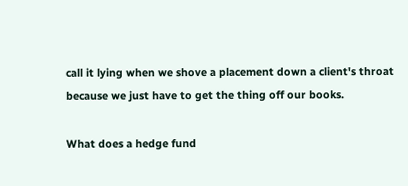call it lying when we shove a placement down a client's throat because we just have to get the thing off our books.

What does a hedge fund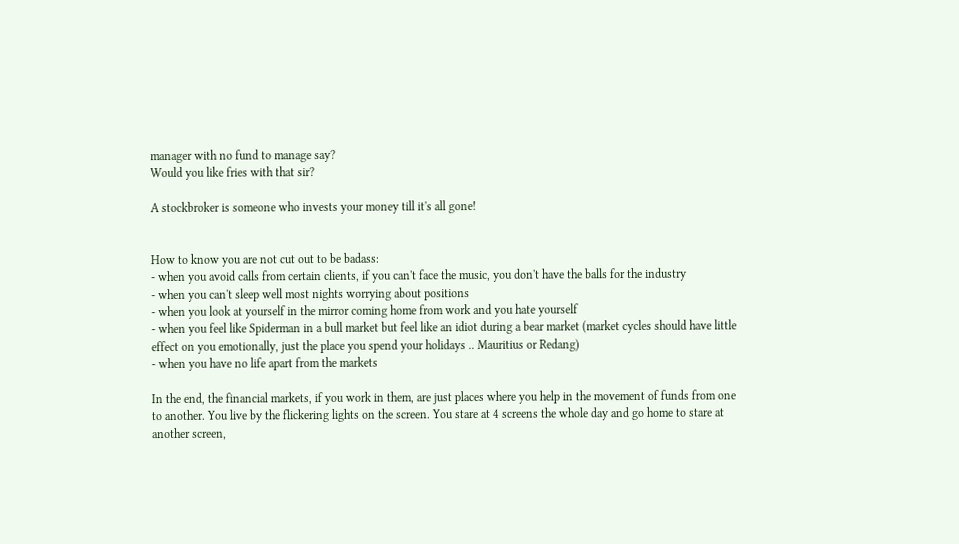manager with no fund to manage say?
Would you like fries with that sir?

A stockbroker is someone who invests your money till it's all gone!


How to know you are not cut out to be badass:
- when you avoid calls from certain clients, if you can't face the music, you don't have the balls for the industry
- when you can't sleep well most nights worrying about positions
- when you look at yourself in the mirror coming home from work and you hate yourself
- when you feel like Spiderman in a bull market but feel like an idiot during a bear market (market cycles should have little effect on you emotionally, just the place you spend your holidays .. Mauritius or Redang)
- when you have no life apart from the markets

In the end, the financial markets, if you work in them, are just places where you help in the movement of funds from one to another. You live by the flickering lights on the screen. You stare at 4 screens the whole day and go home to stare at another screen,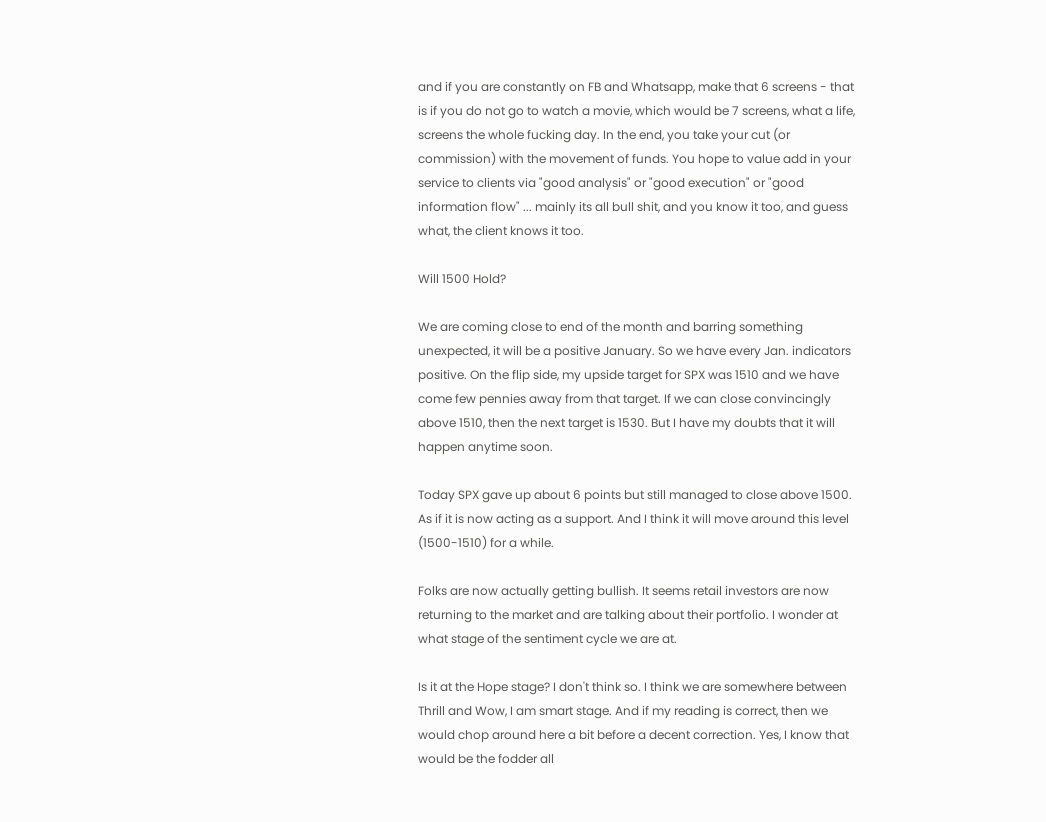and if you are constantly on FB and Whatsapp, make that 6 screens - that is if you do not go to watch a movie, which would be 7 screens, what a life, screens the whole fucking day. In the end, you take your cut (or commission) with the movement of funds. You hope to value add in your service to clients via "good analysis" or "good execution" or "good information flow" ... mainly its all bull shit, and you know it too, and guess what, the client knows it too.

Will 1500 Hold?

We are coming close to end of the month and barring something unexpected, it will be a positive January. So we have every Jan. indicators positive. On the flip side, my upside target for SPX was 1510 and we have come few pennies away from that target. If we can close convincingly above 1510, then the next target is 1530. But I have my doubts that it will happen anytime soon.

Today SPX gave up about 6 points but still managed to close above 1500. As if it is now acting as a support. And I think it will move around this level (1500-1510) for a while.

Folks are now actually getting bullish. It seems retail investors are now returning to the market and are talking about their portfolio. I wonder at what stage of the sentiment cycle we are at.

Is it at the Hope stage? I don't think so. I think we are somewhere between Thrill and Wow, I am smart stage. And if my reading is correct, then we would chop around here a bit before a decent correction. Yes, I know that would be the fodder all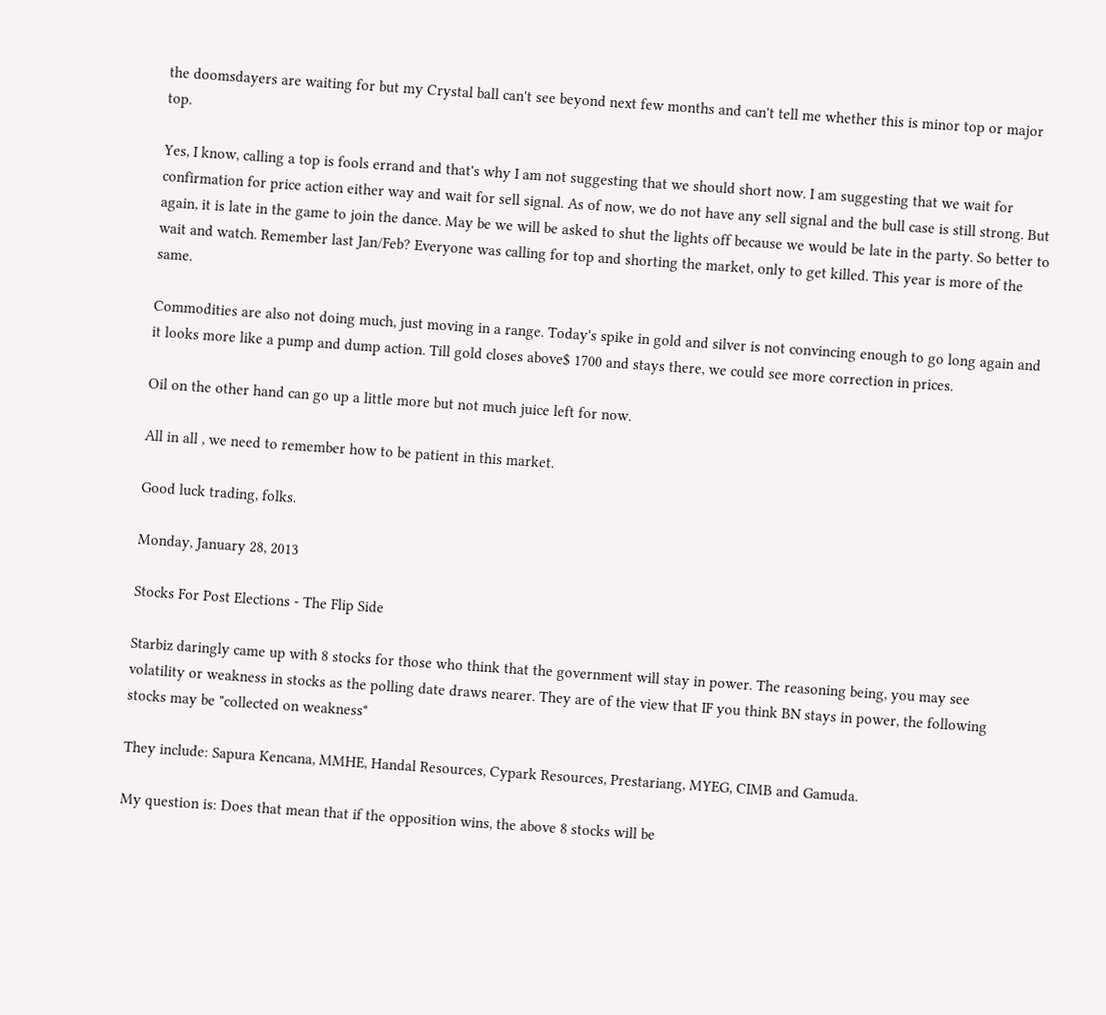the doomsdayers are waiting for but my Crystal ball can't see beyond next few months and can't tell me whether this is minor top or major top.

Yes, I know, calling a top is fools errand and that's why I am not suggesting that we should short now. I am suggesting that we wait for confirmation for price action either way and wait for sell signal. As of now, we do not have any sell signal and the bull case is still strong. But again, it is late in the game to join the dance. May be we will be asked to shut the lights off because we would be late in the party. So better to wait and watch. Remember last Jan/Feb? Everyone was calling for top and shorting the market, only to get killed. This year is more of the same.

Commodities are also not doing much, just moving in a range. Today's spike in gold and silver is not convincing enough to go long again and it looks more like a pump and dump action. Till gold closes above$ 1700 and stays there, we could see more correction in prices.

Oil on the other hand can go up a little more but not much juice left for now.

All in all , we need to remember how to be patient in this market.

Good luck trading, folks.

Monday, January 28, 2013

Stocks For Post Elections - The Flip Side

Starbiz daringly came up with 8 stocks for those who think that the government will stay in power. The reasoning being, you may see volatility or weakness in stocks as the polling date draws nearer. They are of the view that IF you think BN stays in power, the following stocks may be "collected on weakness"

They include: Sapura Kencana, MMHE, Handal Resources, Cypark Resources, Prestariang, MYEG, CIMB and Gamuda.

My question is: Does that mean that if the opposition wins, the above 8 stocks will be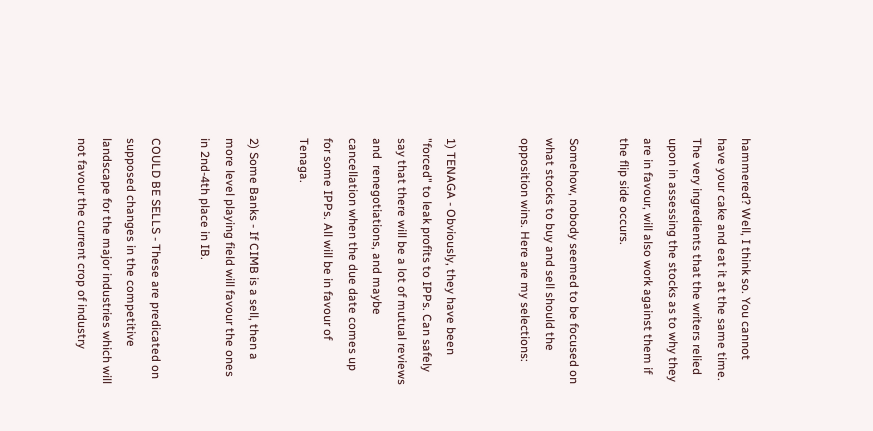hammered? Well, I think so. You cannot have your cake and eat it at the same time. The very ingredients that the writers relied upon in assessing the stocks as to why they are in favour, will also work against them if the flip side occurs.

Somehow, nobody seemed to be focused on what stocks to buy and sell should the opposition wins. Here are my selections:


1) TENAGA - Obviously, they have been "forced" to leak profits to IPPs. Can safely say that there will be a lot of mutual reviews and  renegotiations, and maybe cancellation when the due date comes up for some IPPs. All will be in favour of Tenaga.

2) Some Banks - If CIMB is a sell, then a more level playing field will favour the ones in 2nd-4th place in IB.

COULD BE SELLS - These are predicated on supposed changes in the competitive landscape for the major industries which will not favour the current crop of industry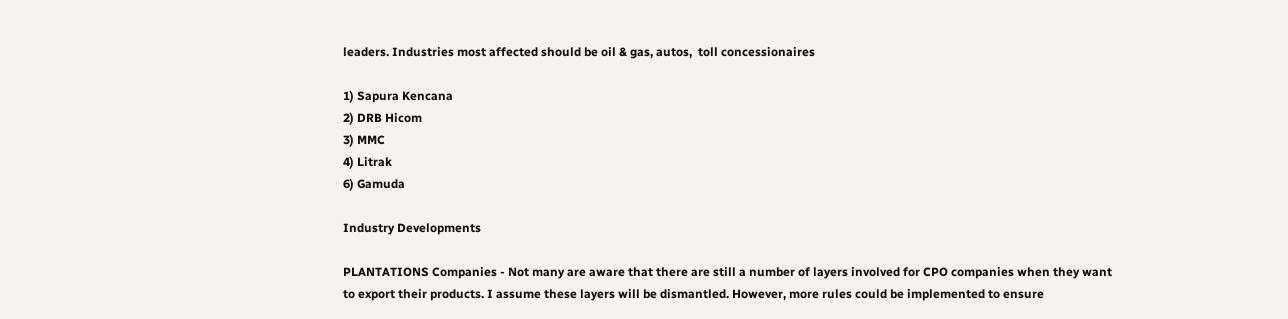leaders. Industries most affected should be oil & gas, autos,  toll concessionaires

1) Sapura Kencana
2) DRB Hicom
3) MMC
4) Litrak
6) Gamuda

Industry Developments

PLANTATIONS Companies - Not many are aware that there are still a number of layers involved for CPO companies when they want to export their products. I assume these layers will be dismantled. However, more rules could be implemented to ensure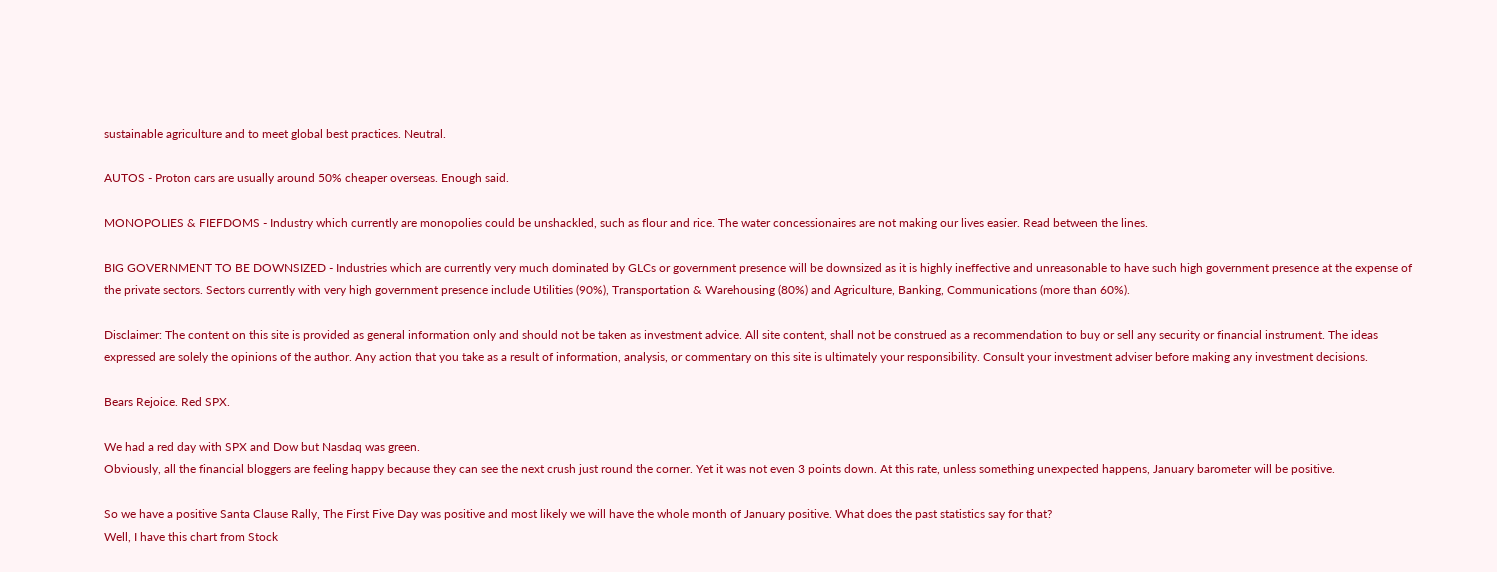sustainable agriculture and to meet global best practices. Neutral.

AUTOS - Proton cars are usually around 50% cheaper overseas. Enough said.

MONOPOLIES & FIEFDOMS - Industry which currently are monopolies could be unshackled, such as flour and rice. The water concessionaires are not making our lives easier. Read between the lines.

BIG GOVERNMENT TO BE DOWNSIZED - Industries which are currently very much dominated by GLCs or government presence will be downsized as it is highly ineffective and unreasonable to have such high government presence at the expense of the private sectors. Sectors currently with very high government presence include Utilities (90%), Transportation & Warehousing (80%) and Agriculture, Banking, Communications (more than 60%).

Disclaimer: The content on this site is provided as general information only and should not be taken as investment advice. All site content, shall not be construed as a recommendation to buy or sell any security or financial instrument. The ideas expressed are solely the opinions of the author. Any action that you take as a result of information, analysis, or commentary on this site is ultimately your responsibility. Consult your investment adviser before making any investment decisions.

Bears Rejoice. Red SPX.

We had a red day with SPX and Dow but Nasdaq was green.
Obviously, all the financial bloggers are feeling happy because they can see the next crush just round the corner. Yet it was not even 3 points down. At this rate, unless something unexpected happens, January barometer will be positive.

So we have a positive Santa Clause Rally, The First Five Day was positive and most likely we will have the whole month of January positive. What does the past statistics say for that?
Well, I have this chart from Stock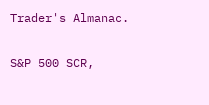Trader's Almanac.

S&P 500 SCR,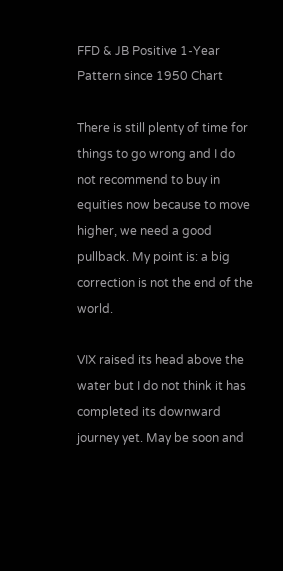FFD & JB Positive 1-Year Pattern since 1950 Chart

There is still plenty of time for things to go wrong and I do not recommend to buy in equities now because to move higher, we need a good pullback. My point is: a big correction is not the end of the world.

VIX raised its head above the water but I do not think it has completed its downward journey yet. May be soon and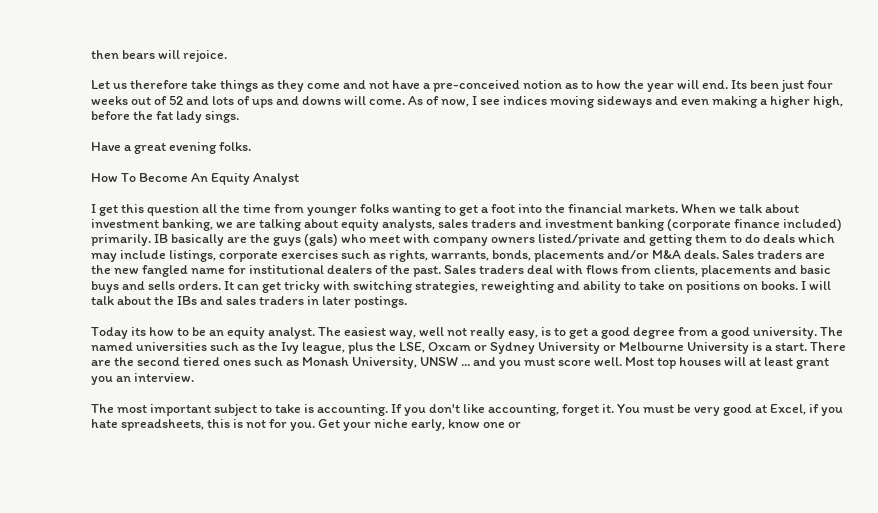then bears will rejoice.

Let us therefore take things as they come and not have a pre-conceived notion as to how the year will end. Its been just four weeks out of 52 and lots of ups and downs will come. As of now, I see indices moving sideways and even making a higher high, before the fat lady sings.

Have a great evening folks.

How To Become An Equity Analyst

I get this question all the time from younger folks wanting to get a foot into the financial markets. When we talk about investment banking, we are talking about equity analysts, sales traders and investment banking (corporate finance included) primarily. IB basically are the guys (gals) who meet with company owners listed/private and getting them to do deals which may include listings, corporate exercises such as rights, warrants, bonds, placements and/or M&A deals. Sales traders are the new fangled name for institutional dealers of the past. Sales traders deal with flows from clients, placements and basic buys and sells orders. It can get tricky with switching strategies, reweighting and ability to take on positions on books. I will talk about the IBs and sales traders in later postings.

Today its how to be an equity analyst. The easiest way, well not really easy, is to get a good degree from a good university. The named universities such as the Ivy league, plus the LSE, Oxcam or Sydney University or Melbourne University is a start. There are the second tiered ones such as Monash University, UNSW ... and you must score well. Most top houses will at least grant you an interview.

The most important subject to take is accounting. If you don't like accounting, forget it. You must be very good at Excel, if you hate spreadsheets, this is not for you. Get your niche early, know one or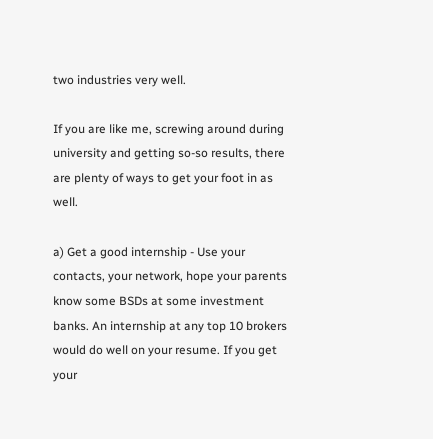two industries very well.

If you are like me, screwing around during university and getting so-so results, there are plenty of ways to get your foot in as well.

a) Get a good internship - Use your contacts, your network, hope your parents know some BSDs at some investment banks. An internship at any top 10 brokers would do well on your resume. If you get your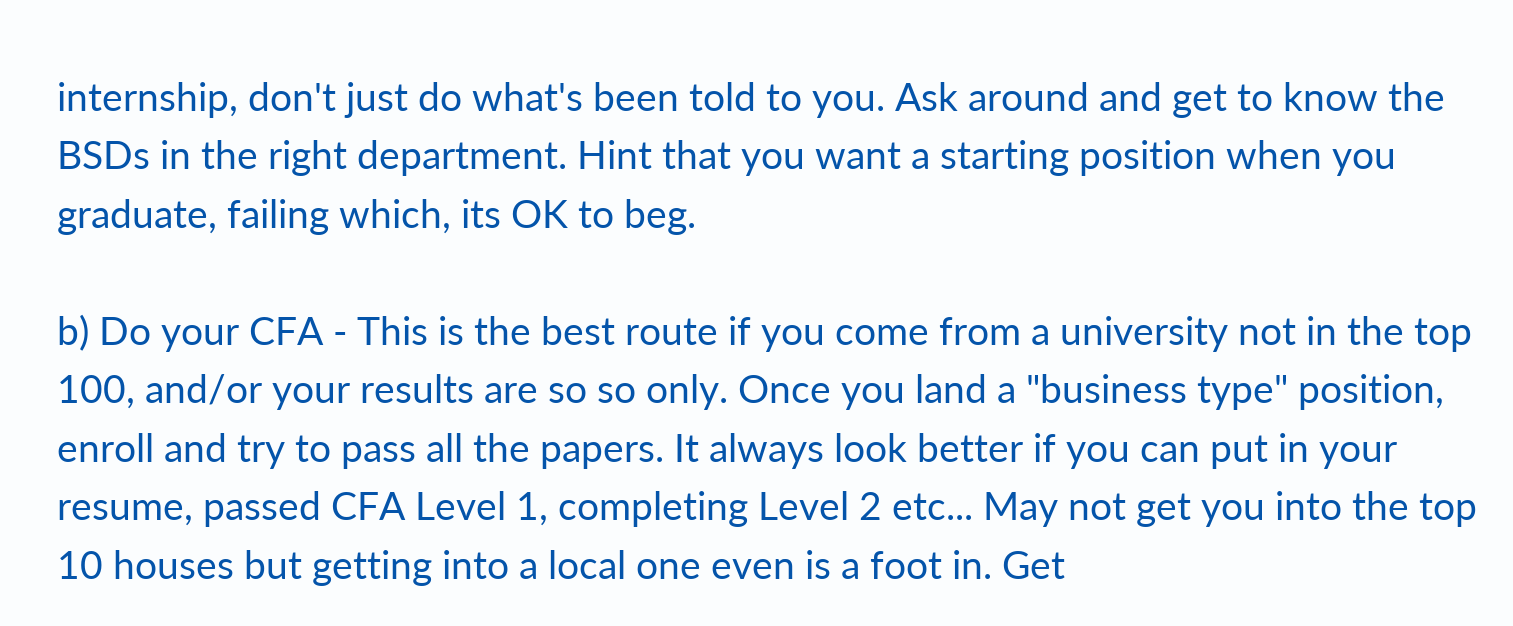internship, don't just do what's been told to you. Ask around and get to know the BSDs in the right department. Hint that you want a starting position when you graduate, failing which, its OK to beg.

b) Do your CFA - This is the best route if you come from a university not in the top 100, and/or your results are so so only. Once you land a "business type" position, enroll and try to pass all the papers. It always look better if you can put in your resume, passed CFA Level 1, completing Level 2 etc... May not get you into the top 10 houses but getting into a local one even is a foot in. Get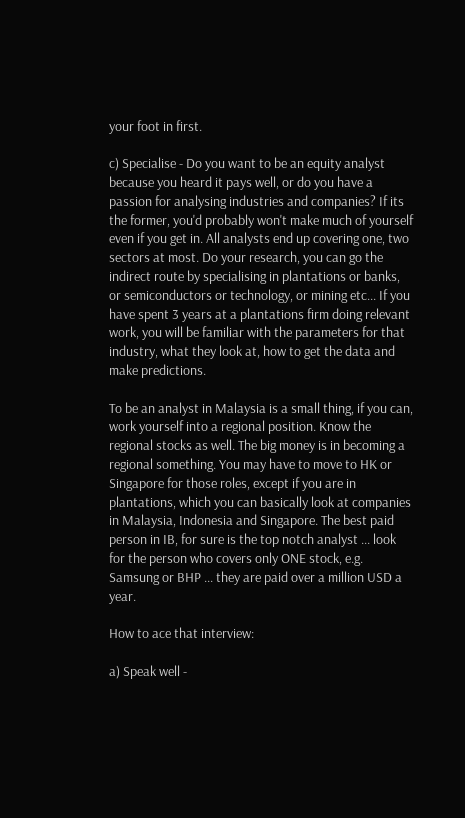your foot in first.

c) Specialise - Do you want to be an equity analyst because you heard it pays well, or do you have a passion for analysing industries and companies? If its the former, you'd probably won't make much of yourself even if you get in. All analysts end up covering one, two sectors at most. Do your research, you can go the indirect route by specialising in plantations or banks, or semiconductors or technology, or mining etc... If you have spent 3 years at a plantations firm doing relevant work, you will be familiar with the parameters for that industry, what they look at, how to get the data and make predictions.

To be an analyst in Malaysia is a small thing, if you can, work yourself into a regional position. Know the regional stocks as well. The big money is in becoming a regional something. You may have to move to HK or Singapore for those roles, except if you are in plantations, which you can basically look at companies in Malaysia, Indonesia and Singapore. The best paid person in IB, for sure is the top notch analyst ... look for the person who covers only ONE stock, e.g. Samsung or BHP ... they are paid over a million USD a year.

How to ace that interview:

a) Speak well -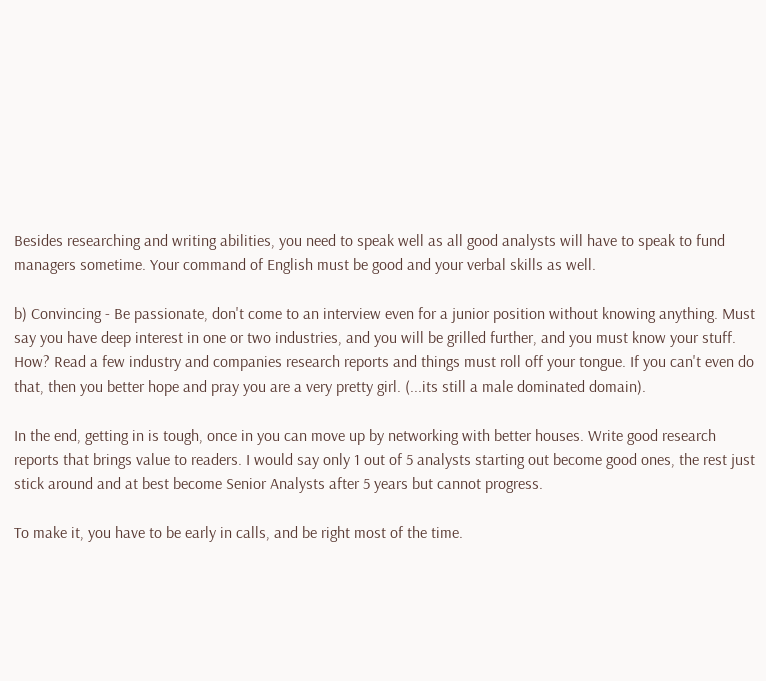Besides researching and writing abilities, you need to speak well as all good analysts will have to speak to fund managers sometime. Your command of English must be good and your verbal skills as well.

b) Convincing - Be passionate, don't come to an interview even for a junior position without knowing anything. Must say you have deep interest in one or two industries, and you will be grilled further, and you must know your stuff. How? Read a few industry and companies research reports and things must roll off your tongue. If you can't even do that, then you better hope and pray you are a very pretty girl. (...its still a male dominated domain).

In the end, getting in is tough, once in you can move up by networking with better houses. Write good research reports that brings value to readers. I would say only 1 out of 5 analysts starting out become good ones, the rest just stick around and at best become Senior Analysts after 5 years but cannot progress.

To make it, you have to be early in calls, and be right most of the time.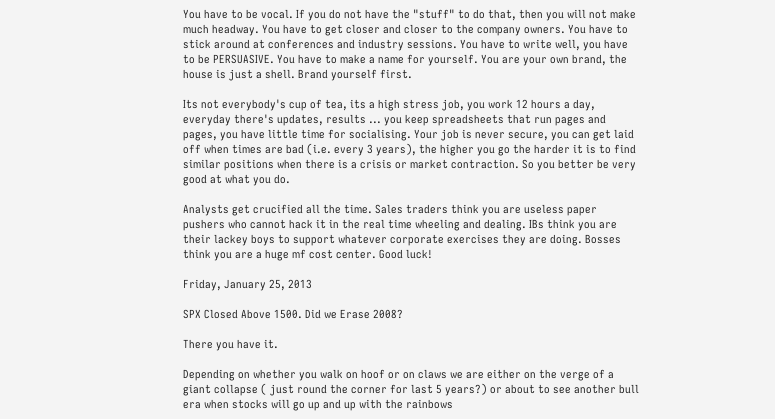You have to be vocal. If you do not have the "stuff" to do that, then you will not make much headway. You have to get closer and closer to the company owners. You have to stick around at conferences and industry sessions. You have to write well, you have to be PERSUASIVE. You have to make a name for yourself. You are your own brand, the house is just a shell. Brand yourself first.

Its not everybody's cup of tea, its a high stress job, you work 12 hours a day, everyday there's updates, results ... you keep spreadsheets that run pages and pages, you have little time for socialising. Your job is never secure, you can get laid off when times are bad (i.e. every 3 years), the higher you go the harder it is to find similar positions when there is a crisis or market contraction. So you better be very good at what you do.

Analysts get crucified all the time. Sales traders think you are useless paper pushers who cannot hack it in the real time wheeling and dealing. IBs think you are their lackey boys to support whatever corporate exercises they are doing. Bosses think you are a huge mf cost center. Good luck!

Friday, January 25, 2013

SPX Closed Above 1500. Did we Erase 2008?

There you have it.

Depending on whether you walk on hoof or on claws we are either on the verge of a giant collapse ( just round the corner for last 5 years?) or about to see another bull era when stocks will go up and up with the rainbows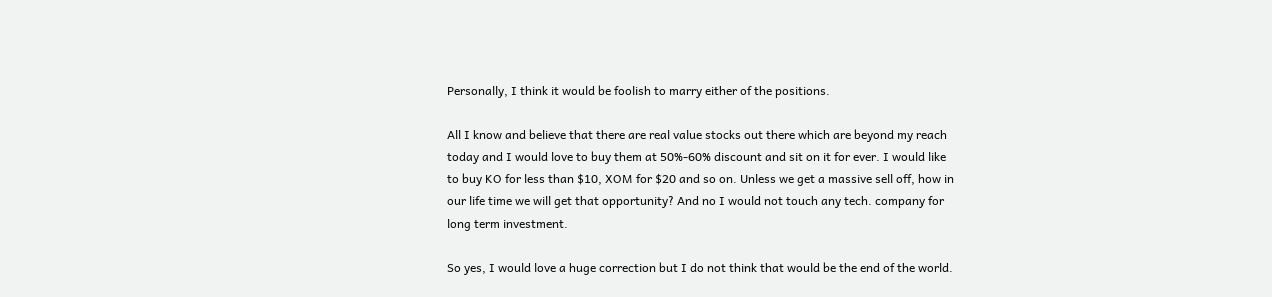Personally, I think it would be foolish to marry either of the positions.

All I know and believe that there are real value stocks out there which are beyond my reach today and I would love to buy them at 50%-60% discount and sit on it for ever. I would like to buy KO for less than $10, XOM for $20 and so on. Unless we get a massive sell off, how in our life time we will get that opportunity? And no I would not touch any tech. company for long term investment.

So yes, I would love a huge correction but I do not think that would be the end of the world.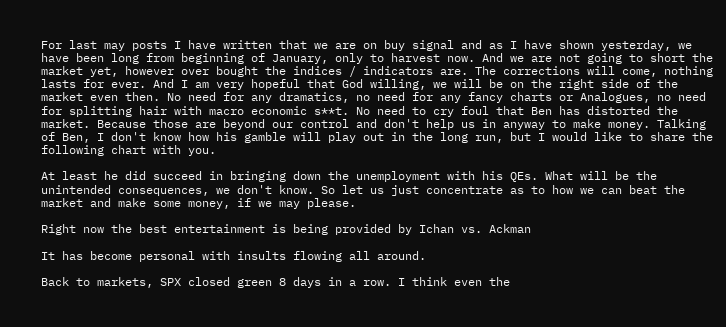For last may posts I have written that we are on buy signal and as I have shown yesterday, we have been long from beginning of January, only to harvest now. And we are not going to short the market yet, however over bought the indices / indicators are. The corrections will come, nothing lasts for ever. And I am very hopeful that God willing, we will be on the right side of the market even then. No need for any dramatics, no need for any fancy charts or Analogues, no need for splitting hair with macro economic s**t. No need to cry foul that Ben has distorted the market. Because those are beyond our control and don't help us in anyway to make money. Talking of Ben, I don't know how his gamble will play out in the long run, but I would like to share the following chart with you.

At least he did succeed in bringing down the unemployment with his QEs. What will be the unintended consequences, we don't know. So let us just concentrate as to how we can beat the market and make some money, if we may please.

Right now the best entertainment is being provided by Ichan vs. Ackman

It has become personal with insults flowing all around.

Back to markets, SPX closed green 8 days in a row. I think even the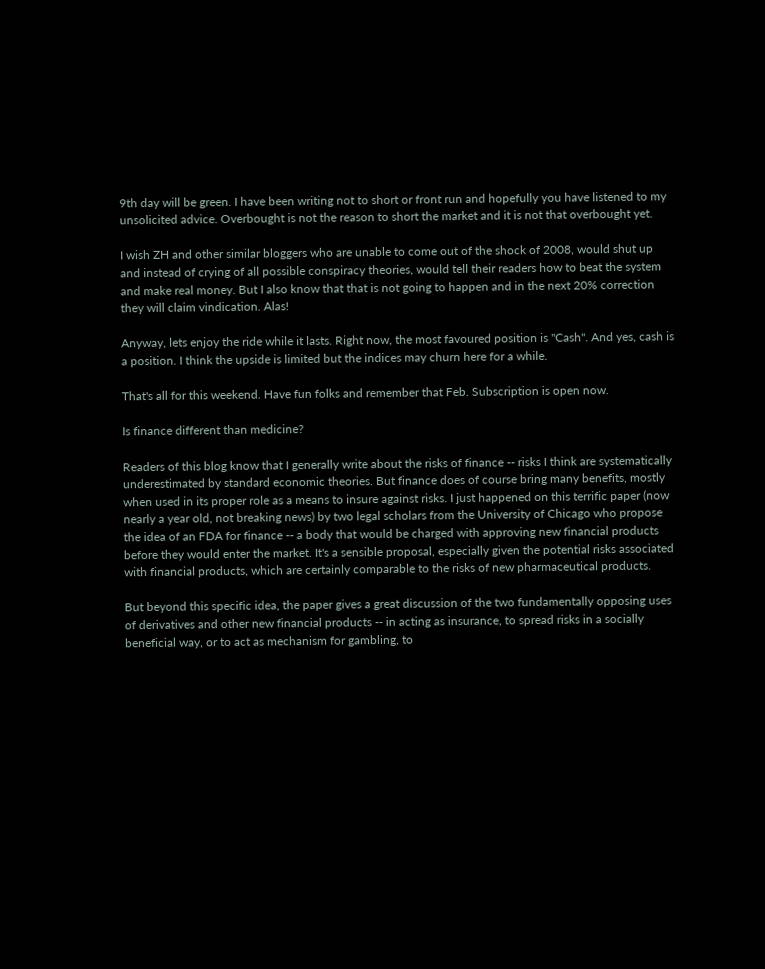9th day will be green. I have been writing not to short or front run and hopefully you have listened to my unsolicited advice. Overbought is not the reason to short the market and it is not that overbought yet.

I wish ZH and other similar bloggers who are unable to come out of the shock of 2008, would shut up and instead of crying of all possible conspiracy theories, would tell their readers how to beat the system and make real money. But I also know that that is not going to happen and in the next 20% correction they will claim vindication. Alas!

Anyway, lets enjoy the ride while it lasts. Right now, the most favoured position is "Cash". And yes, cash is a position. I think the upside is limited but the indices may churn here for a while.

That's all for this weekend. Have fun folks and remember that Feb. Subscription is open now.

Is finance different than medicine?

Readers of this blog know that I generally write about the risks of finance -- risks I think are systematically underestimated by standard economic theories. But finance does of course bring many benefits, mostly when used in its proper role as a means to insure against risks. I just happened on this terrific paper (now nearly a year old, not breaking news) by two legal scholars from the University of Chicago who propose the idea of an FDA for finance -- a body that would be charged with approving new financial products before they would enter the market. It's a sensible proposal, especially given the potential risks associated with financial products, which are certainly comparable to the risks of new pharmaceutical products.

But beyond this specific idea, the paper gives a great discussion of the two fundamentally opposing uses of derivatives and other new financial products -- in acting as insurance, to spread risks in a socially beneficial way, or to act as mechanism for gambling, to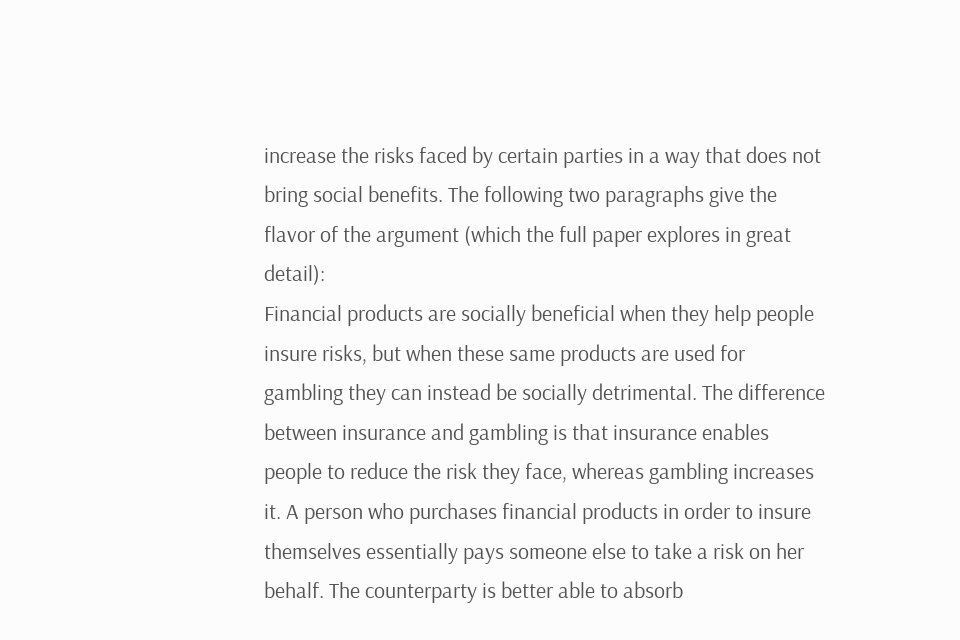increase the risks faced by certain parties in a way that does not bring social benefits. The following two paragraphs give the flavor of the argument (which the full paper explores in great detail):
Financial products are socially beneficial when they help people insure risks, but when these same products are used for gambling they can instead be socially detrimental. The difference between insurance and gambling is that insurance enables people to reduce the risk they face, whereas gambling increases it. A person who purchases financial products in order to insure themselves essentially pays someone else to take a risk on her behalf. The counterparty is better able to absorb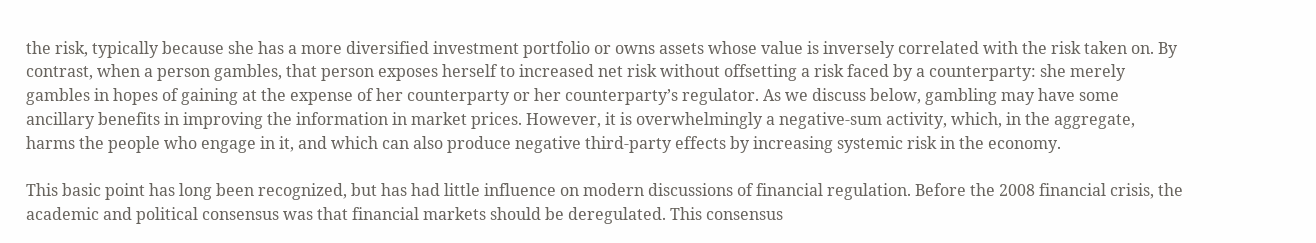the risk, typically because she has a more diversified investment portfolio or owns assets whose value is inversely correlated with the risk taken on. By contrast, when a person gambles, that person exposes herself to increased net risk without offsetting a risk faced by a counterparty: she merely gambles in hopes of gaining at the expense of her counterparty or her counterparty’s regulator. As we discuss below, gambling may have some ancillary benefits in improving the information in market prices. However, it is overwhelmingly a negative-sum activity, which, in the aggregate, harms the people who engage in it, and which can also produce negative third-party effects by increasing systemic risk in the economy.

This basic point has long been recognized, but has had little influence on modern discussions of financial regulation. Before the 2008 financial crisis, the academic and political consensus was that financial markets should be deregulated. This consensus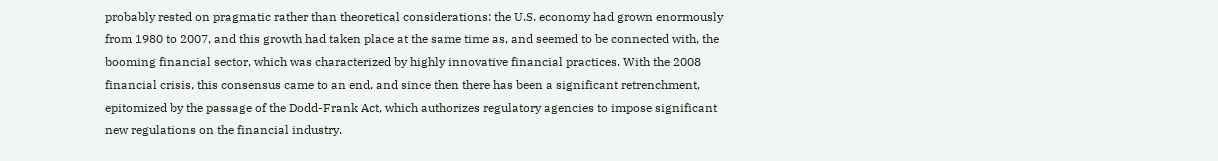probably rested on pragmatic rather than theoretical considerations: the U.S. economy had grown enormously from 1980 to 2007, and this growth had taken place at the same time as, and seemed to be connected with, the booming financial sector, which was characterized by highly innovative financial practices. With the 2008 financial crisis, this consensus came to an end, and since then there has been a significant retrenchment, epitomized by the passage of the Dodd-Frank Act, which authorizes regulatory agencies to impose significant new regulations on the financial industry.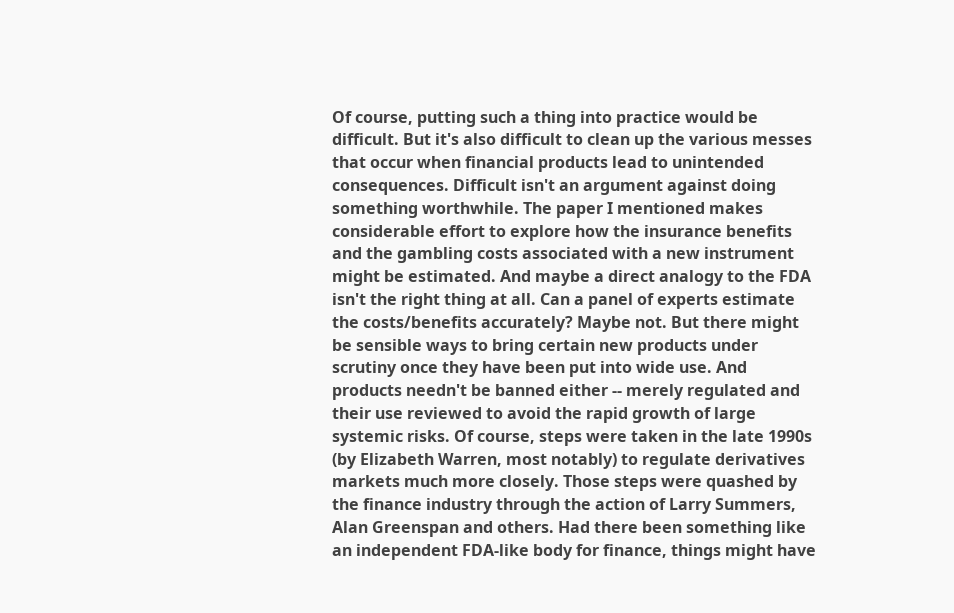Of course, putting such a thing into practice would be difficult. But it's also difficult to clean up the various messes that occur when financial products lead to unintended consequences. Difficult isn't an argument against doing something worthwhile. The paper I mentioned makes considerable effort to explore how the insurance benefits and the gambling costs associated with a new instrument might be estimated. And maybe a direct analogy to the FDA isn't the right thing at all. Can a panel of experts estimate the costs/benefits accurately? Maybe not. But there might be sensible ways to bring certain new products under scrutiny once they have been put into wide use. And products needn't be banned either -- merely regulated and their use reviewed to avoid the rapid growth of large systemic risks. Of course, steps were taken in the late 1990s (by Elizabeth Warren, most notably) to regulate derivatives markets much more closely. Those steps were quashed by the finance industry through the action of Larry Summers, Alan Greenspan and others. Had there been something like an independent FDA-like body for finance, things might have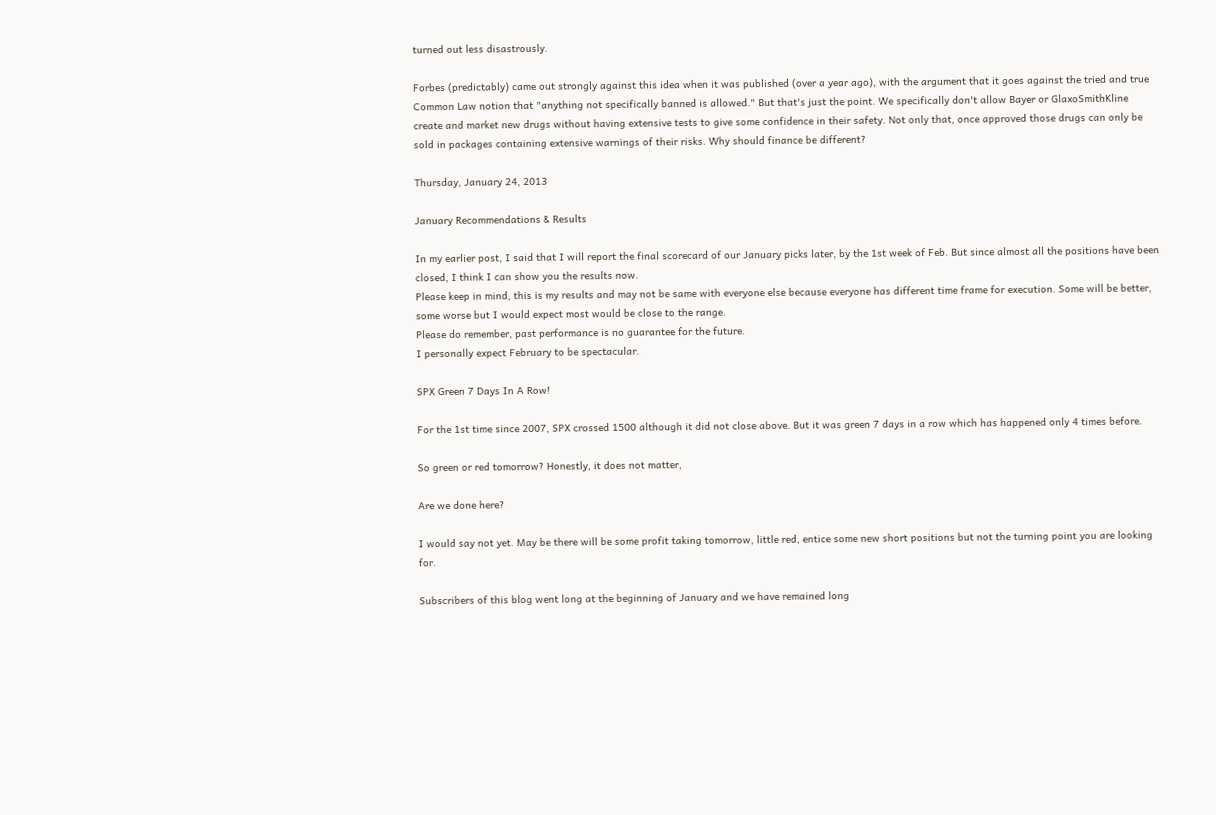turned out less disastrously.

Forbes (predictably) came out strongly against this idea when it was published (over a year ago), with the argument that it goes against the tried and true Common Law notion that "anything not specifically banned is allowed." But that's just the point. We specifically don't allow Bayer or GlaxoSmithKline create and market new drugs without having extensive tests to give some confidence in their safety. Not only that, once approved those drugs can only be sold in packages containing extensive warnings of their risks. Why should finance be different?

Thursday, January 24, 2013

January Recommendations & Results

In my earlier post, I said that I will report the final scorecard of our January picks later, by the 1st week of Feb. But since almost all the positions have been closed, I think I can show you the results now.
Please keep in mind, this is my results and may not be same with everyone else because everyone has different time frame for execution. Some will be better, some worse but I would expect most would be close to the range.
Please do remember, past performance is no guarantee for the future.
I personally expect February to be spectacular.

SPX Green 7 Days In A Row!

For the 1st time since 2007, SPX crossed 1500 although it did not close above. But it was green 7 days in a row which has happened only 4 times before.

So green or red tomorrow? Honestly, it does not matter,

Are we done here?

I would say not yet. May be there will be some profit taking tomorrow, little red, entice some new short positions but not the turning point you are looking for.

Subscribers of this blog went long at the beginning of January and we have remained long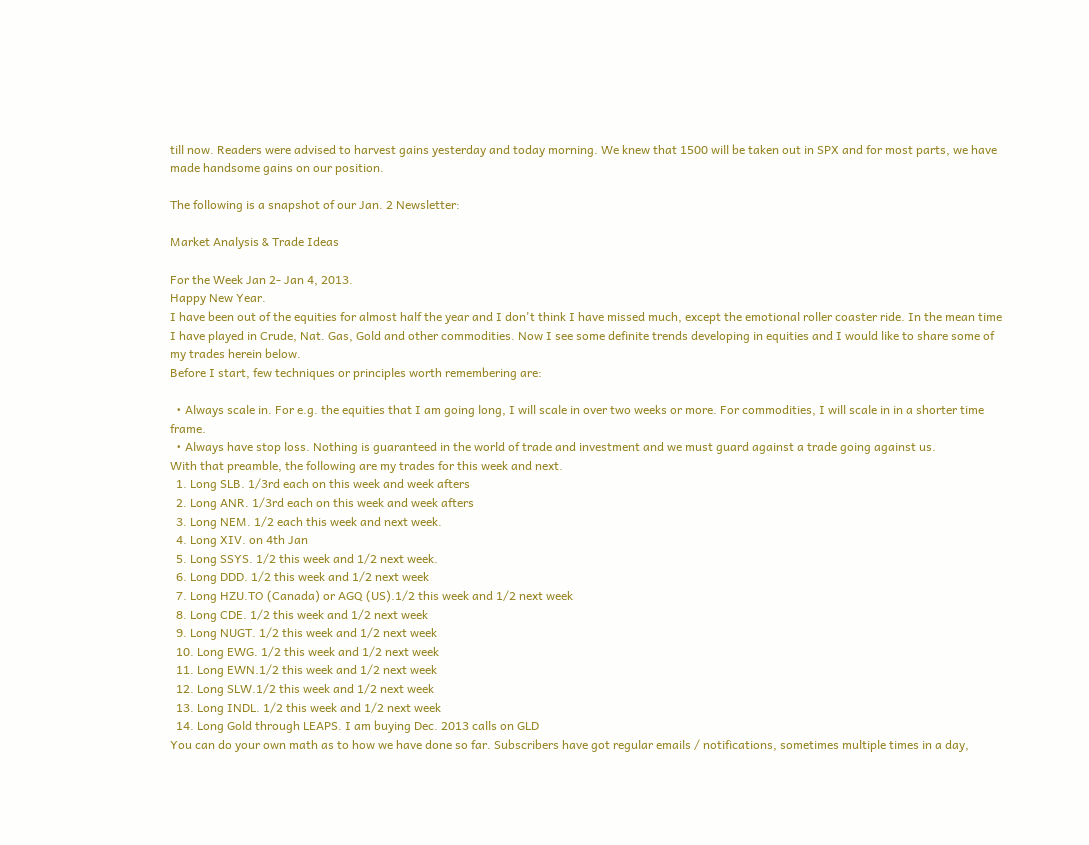till now. Readers were advised to harvest gains yesterday and today morning. We knew that 1500 will be taken out in SPX and for most parts, we have made handsome gains on our position.

The following is a snapshot of our Jan. 2 Newsletter:

Market Analysis & Trade Ideas

For the Week Jan 2- Jan 4, 2013.
Happy New Year.
I have been out of the equities for almost half the year and I don't think I have missed much, except the emotional roller coaster ride. In the mean time I have played in Crude, Nat. Gas, Gold and other commodities. Now I see some definite trends developing in equities and I would like to share some of my trades herein below.
Before I start, few techniques or principles worth remembering are:

  • Always scale in. For e.g. the equities that I am going long, I will scale in over two weeks or more. For commodities, I will scale in in a shorter time frame.
  • Always have stop loss. Nothing is guaranteed in the world of trade and investment and we must guard against a trade going against us.
With that preamble, the following are my trades for this week and next.
  1. Long SLB. 1/3rd each on this week and week afters
  2. Long ANR. 1/3rd each on this week and week afters
  3. Long NEM. 1/2 each this week and next week.
  4. Long XIV. on 4th Jan
  5. Long SSYS. 1/2 this week and 1/2 next week.
  6. Long DDD. 1/2 this week and 1/2 next week
  7. Long HZU.TO (Canada) or AGQ (US).1/2 this week and 1/2 next week
  8. Long CDE. 1/2 this week and 1/2 next week
  9. Long NUGT. 1/2 this week and 1/2 next week
  10. Long EWG. 1/2 this week and 1/2 next week
  11. Long EWN.1/2 this week and 1/2 next week
  12. Long SLW.1/2 this week and 1/2 next week
  13. Long INDL. 1/2 this week and 1/2 next week
  14. Long Gold through LEAPS. I am buying Dec. 2013 calls on GLD
You can do your own math as to how we have done so far. Subscribers have got regular emails / notifications, sometimes multiple times in a day,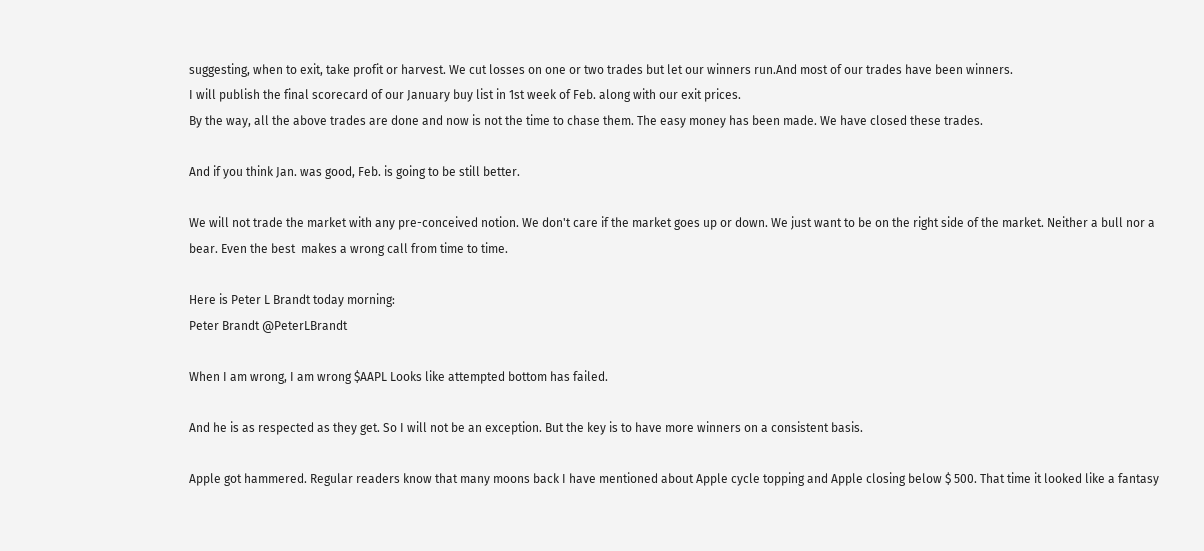suggesting, when to exit, take profit or harvest. We cut losses on one or two trades but let our winners run.And most of our trades have been winners.
I will publish the final scorecard of our January buy list in 1st week of Feb. along with our exit prices.
By the way, all the above trades are done and now is not the time to chase them. The easy money has been made. We have closed these trades.

And if you think Jan. was good, Feb. is going to be still better.

We will not trade the market with any pre-conceived notion. We don't care if the market goes up or down. We just want to be on the right side of the market. Neither a bull nor a bear. Even the best  makes a wrong call from time to time.

Here is Peter L Brandt today morning:
Peter Brandt @PeterLBrandt

When I am wrong, I am wrong $AAPL Looks like attempted bottom has failed.

And he is as respected as they get. So I will not be an exception. But the key is to have more winners on a consistent basis.

Apple got hammered. Regular readers know that many moons back I have mentioned about Apple cycle topping and Apple closing below $ 500. That time it looked like a fantasy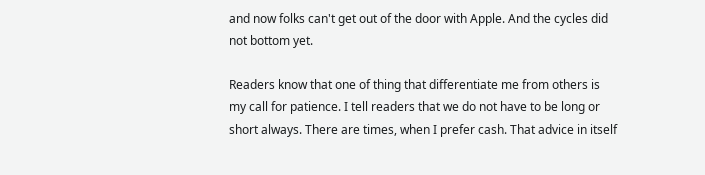and now folks can't get out of the door with Apple. And the cycles did not bottom yet.

Readers know that one of thing that differentiate me from others is my call for patience. I tell readers that we do not have to be long or short always. There are times, when I prefer cash. That advice in itself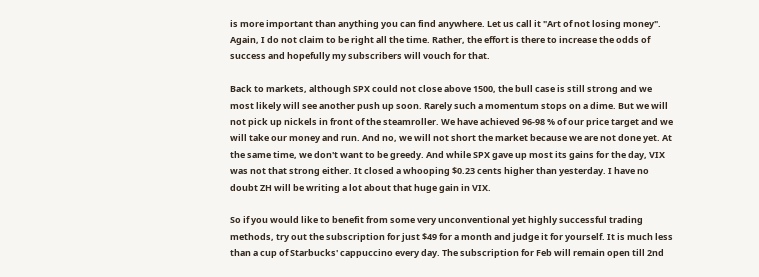is more important than anything you can find anywhere. Let us call it "Art of not losing money". Again, I do not claim to be right all the time. Rather, the effort is there to increase the odds of success and hopefully my subscribers will vouch for that.

Back to markets, although SPX could not close above 1500, the bull case is still strong and we most likely will see another push up soon. Rarely such a momentum stops on a dime. But we will not pick up nickels in front of the steamroller. We have achieved 96-98 % of our price target and we will take our money and run. And no, we will not short the market because we are not done yet. At the same time, we don't want to be greedy. And while SPX gave up most its gains for the day, VIX was not that strong either. It closed a whooping $0.23 cents higher than yesterday. I have no doubt ZH will be writing a lot about that huge gain in VIX.

So if you would like to benefit from some very unconventional yet highly successful trading methods, try out the subscription for just $49 for a month and judge it for yourself. It is much less than a cup of Starbucks' cappuccino every day. The subscription for Feb will remain open till 2nd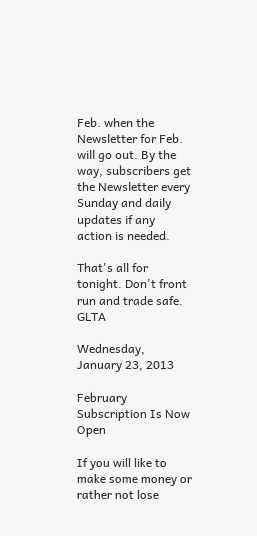Feb. when the Newsletter for Feb. will go out. By the way, subscribers get the Newsletter every Sunday and daily updates if any action is needed.

That's all for tonight. Don't front run and trade safe. GLTA

Wednesday, January 23, 2013

February Subscription Is Now Open

If you will like to make some money or rather not lose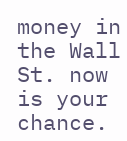money in the Wall St. now is your chance.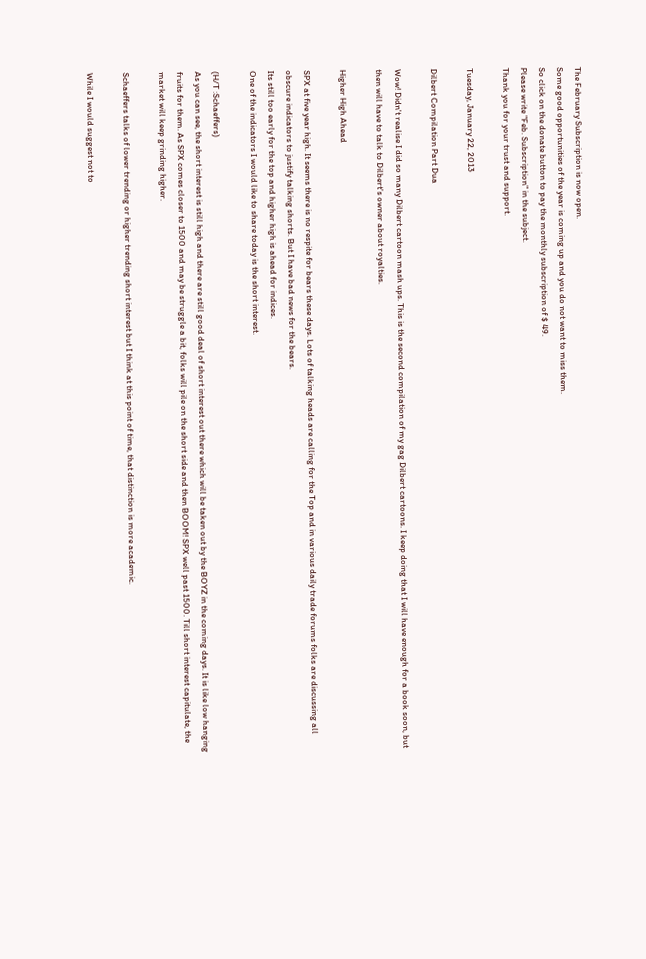The February Subscription is now open.
Some good opportunities of the year is coming up and you do not want to miss them.
So click on the donate button to pay the monthly subscription of $ 49.
Please write "Feb. Subscription" in the subject.
Thank you for your trust and support.

Tuesday, January 22, 2013

Dilbert Compilation Part Dua

Wow! Didn't realise I did so many Dilbert cartoon mash ups. This is the second compilation of my gag Dilbert cartoons. I keep doing that I will have enough for a book soon, but then will have to talk to Dilbert's owner about royalties.

Higher High Ahead

SPX at five year high. It seems there is no respite for bears these days. Lots of talking heads are calling for the Top and in various daily trade forums folks are discussing all obscure indicators to justify talking shorts. But I have bad news for the bears.
Its still too early for the top and higher high is ahead for indices.
One of the indicators I would like to share today is the short interest.

(H/T :Schaeffers)
As you can see, the short interest is still high and there are still good deal of short interest out there which will be taken out by the BOYZ in the coming days. It is like low hanging fruits for them. As SPX comes closer to 1500 and may be struggle a bit, folks will pile on the short side and then BOOM! SPX well past 1500. Till short interest capitulate, the market will keep grinding higher.

Schaeffers talks of lower trending or higher trending short interest but I think at this point of time, that distinction is more academic.

While I would suggest not to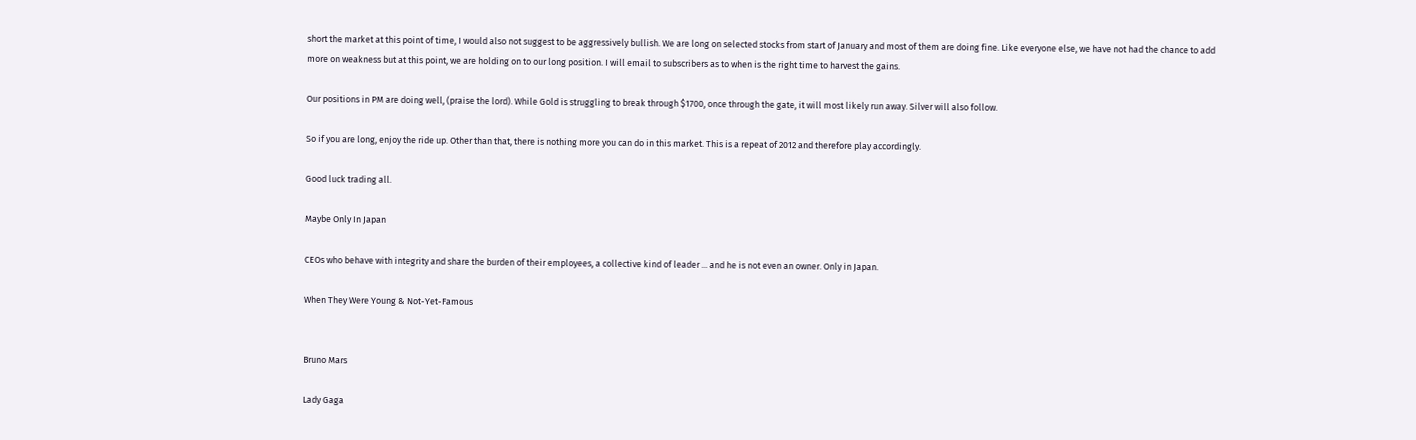short the market at this point of time, I would also not suggest to be aggressively bullish. We are long on selected stocks from start of January and most of them are doing fine. Like everyone else, we have not had the chance to add more on weakness but at this point, we are holding on to our long position. I will email to subscribers as to when is the right time to harvest the gains.

Our positions in PM are doing well, (praise the lord). While Gold is struggling to break through $1700, once through the gate, it will most likely run away. Silver will also follow.

So if you are long, enjoy the ride up. Other than that, there is nothing more you can do in this market. This is a repeat of 2012 and therefore play accordingly.

Good luck trading all.

Maybe Only In Japan

CEOs who behave with integrity and share the burden of their employees, a collective kind of leader ... and he is not even an owner. Only in Japan.

When They Were Young & Not-Yet-Famous


Bruno Mars

Lady Gaga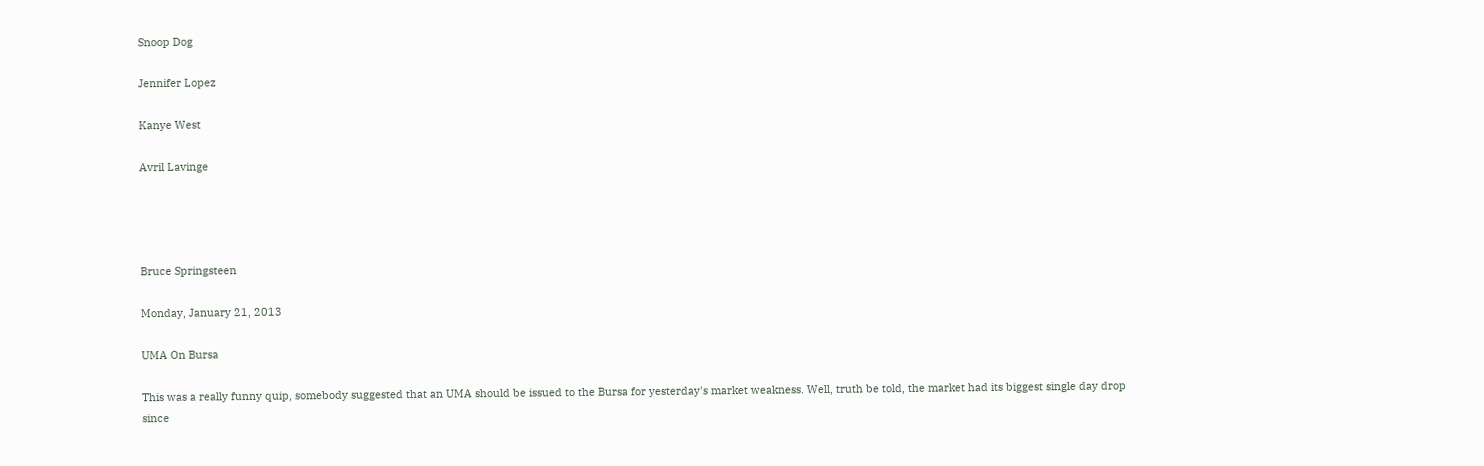Snoop Dog

Jennifer Lopez

Kanye West

Avril Lavinge




Bruce Springsteen

Monday, January 21, 2013

UMA On Bursa

This was a really funny quip, somebody suggested that an UMA should be issued to the Bursa for yesterday's market weakness. Well, truth be told, the market had its biggest single day drop since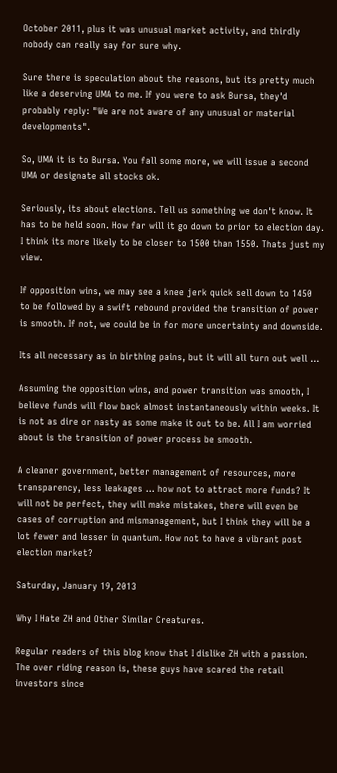October 2011, plus it was unusual market activity, and thirdly nobody can really say for sure why.

Sure there is speculation about the reasons, but its pretty much like a deserving UMA to me. If you were to ask Bursa, they'd probably reply: "We are not aware of any unusual or material developments".

So, UMA it is to Bursa. You fall some more, we will issue a second UMA or designate all stocks ok.

Seriously, its about elections. Tell us something we don't know. It has to be held soon. How far will it go down to prior to election day. I think its more likely to be closer to 1500 than 1550. Thats just my view.

If opposition wins, we may see a knee jerk quick sell down to 1450 to be followed by a swift rebound provided the transition of power is smooth. If not, we could be in for more uncertainty and downside.

Its all necessary as in birthing pains, but it will all turn out well ...

Assuming the opposition wins, and power transition was smooth, I believe funds will flow back almost instantaneously within weeks. It is not as dire or nasty as some make it out to be. All I am worried about is the transition of power process be smooth.

A cleaner government, better management of resources, more transparency, less leakages ... how not to attract more funds? It will not be perfect, they will make mistakes, there will even be cases of corruption and mismanagement, but I think they will be a lot fewer and lesser in quantum. How not to have a vibrant post election market?

Saturday, January 19, 2013

Why I Hate ZH and Other Similar Creatures.

Regular readers of this blog know that I dislike ZH with a passion. The over riding reason is, these guys have scared the retail investors since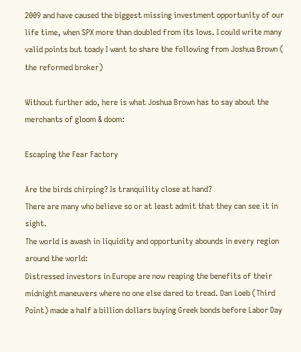2009 and have caused the biggest missing investment opportunity of our life time, when SPX more than doubled from its lows. I could write many valid points but toady I want to share the following from Joshua Brown ( the reformed broker)

Without further ado, here is what Joshua Brown has to say about the merchants of gloom & doom:

Escaping the Fear Factory

Are the birds chirping? Is tranquility close at hand?
There are many who believe so or at least admit that they can see it in sight.
The world is awash in liquidity and opportunity abounds in every region around the world:
Distressed investors in Europe are now reaping the benefits of their midnight maneuvers where no one else dared to tread. Dan Loeb (Third Point) made a half a billion dollars buying Greek bonds before Labor Day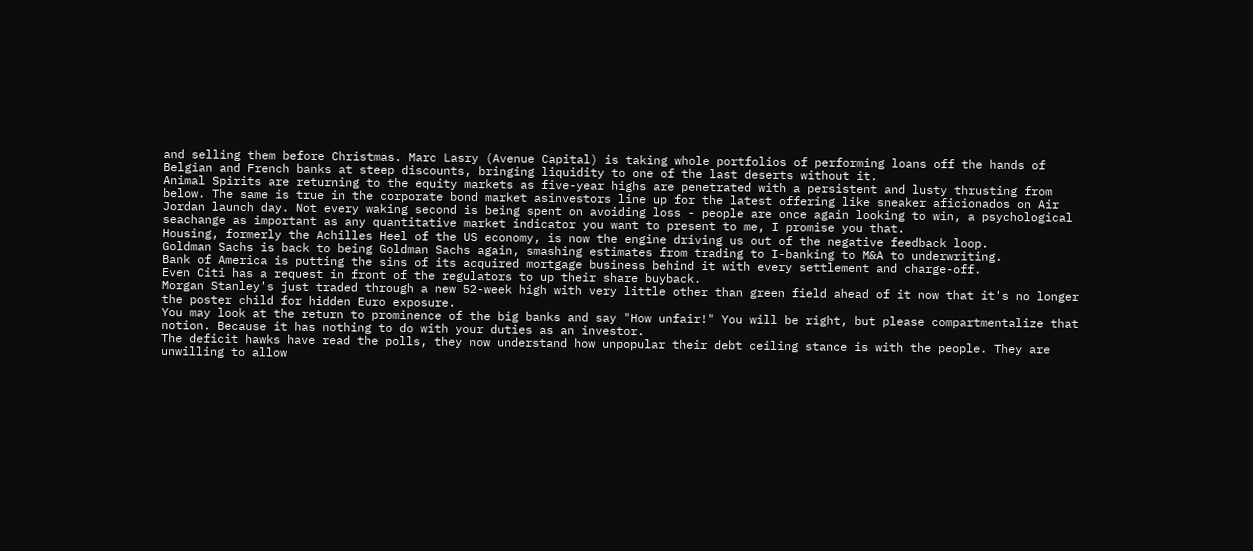and selling them before Christmas. Marc Lasry (Avenue Capital) is taking whole portfolios of performing loans off the hands of Belgian and French banks at steep discounts, bringing liquidity to one of the last deserts without it.
Animal Spirits are returning to the equity markets as five-year highs are penetrated with a persistent and lusty thrusting from below. The same is true in the corporate bond market asinvestors line up for the latest offering like sneaker aficionados on Air Jordan launch day. Not every waking second is being spent on avoiding loss - people are once again looking to win, a psychological seachange as important as any quantitative market indicator you want to present to me, I promise you that.
Housing, formerly the Achilles Heel of the US economy, is now the engine driving us out of the negative feedback loop.
Goldman Sachs is back to being Goldman Sachs again, smashing estimates from trading to I-banking to M&A to underwriting.
Bank of America is putting the sins of its acquired mortgage business behind it with every settlement and charge-off.
Even Citi has a request in front of the regulators to up their share buyback.
Morgan Stanley's just traded through a new 52-week high with very little other than green field ahead of it now that it's no longer the poster child for hidden Euro exposure.
You may look at the return to prominence of the big banks and say "How unfair!" You will be right, but please compartmentalize that notion. Because it has nothing to do with your duties as an investor.
The deficit hawks have read the polls, they now understand how unpopular their debt ceiling stance is with the people. They are unwilling to allow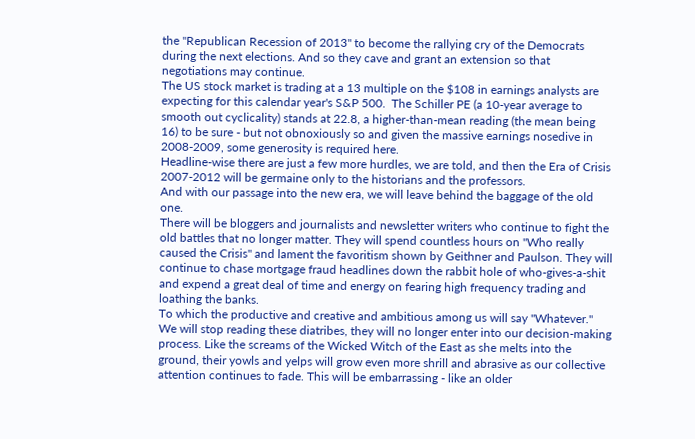the "Republican Recession of 2013" to become the rallying cry of the Democrats during the next elections. And so they cave and grant an extension so that negotiations may continue.
The US stock market is trading at a 13 multiple on the $108 in earnings analysts are expecting for this calendar year's S&P 500.  The Schiller PE (a 10-year average to smooth out cyclicality) stands at 22.8, a higher-than-mean reading (the mean being 16) to be sure - but not obnoxiously so and given the massive earnings nosedive in 2008-2009, some generosity is required here.
Headline-wise there are just a few more hurdles, we are told, and then the Era of Crisis 2007-2012 will be germaine only to the historians and the professors.
And with our passage into the new era, we will leave behind the baggage of the old one.
There will be bloggers and journalists and newsletter writers who continue to fight the old battles that no longer matter. They will spend countless hours on "Who really caused the Crisis" and lament the favoritism shown by Geithner and Paulson. They will continue to chase mortgage fraud headlines down the rabbit hole of who-gives-a-shit and expend a great deal of time and energy on fearing high frequency trading and loathing the banks.
To which the productive and creative and ambitious among us will say "Whatever."
We will stop reading these diatribes, they will no longer enter into our decision-making process. Like the screams of the Wicked Witch of the East as she melts into the ground, their yowls and yelps will grow even more shrill and abrasive as our collective attention continues to fade. This will be embarrassing - like an older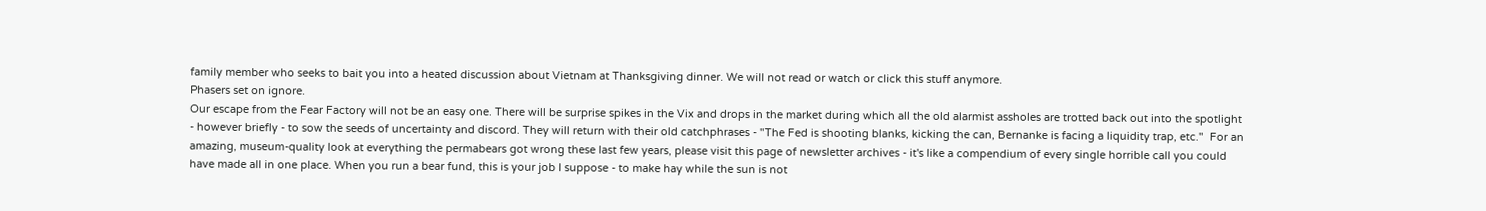family member who seeks to bait you into a heated discussion about Vietnam at Thanksgiving dinner. We will not read or watch or click this stuff anymore.
Phasers set on ignore.
Our escape from the Fear Factory will not be an easy one. There will be surprise spikes in the Vix and drops in the market during which all the old alarmist assholes are trotted back out into the spotlight - however briefly - to sow the seeds of uncertainty and discord. They will return with their old catchphrases - "The Fed is shooting blanks, kicking the can, Bernanke is facing a liquidity trap, etc."  For an amazing, museum-quality look at everything the permabears got wrong these last few years, please visit this page of newsletter archives - it's like a compendium of every single horrible call you could have made all in one place. When you run a bear fund, this is your job I suppose - to make hay while the sun is not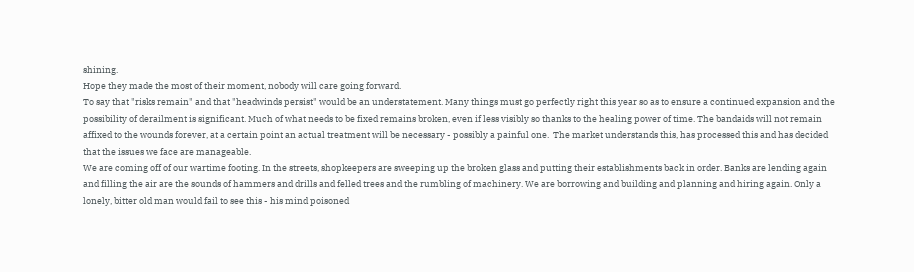shining.
Hope they made the most of their moment, nobody will care going forward.
To say that "risks remain" and that "headwinds persist" would be an understatement. Many things must go perfectly right this year so as to ensure a continued expansion and the possibility of derailment is significant. Much of what needs to be fixed remains broken, even if less visibly so thanks to the healing power of time. The bandaids will not remain affixed to the wounds forever, at a certain point an actual treatment will be necessary - possibly a painful one.  The market understands this, has processed this and has decided that the issues we face are manageable.
We are coming off of our wartime footing. In the streets, shopkeepers are sweeping up the broken glass and putting their establishments back in order. Banks are lending again and filling the air are the sounds of hammers and drills and felled trees and the rumbling of machinery. We are borrowing and building and planning and hiring again. Only a lonely, bitter old man would fail to see this - his mind poisoned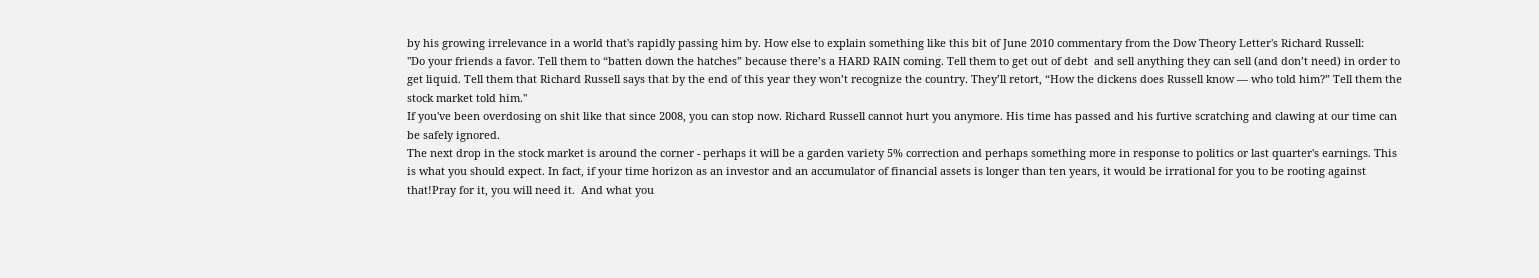by his growing irrelevance in a world that's rapidly passing him by. How else to explain something like this bit of June 2010 commentary from the Dow Theory Letter's Richard Russell:
"Do your friends a favor. Tell them to “batten down the hatches” because there’s a HARD RAIN coming. Tell them to get out of debt  and sell anything they can sell (and don’t need) in order to get liquid. Tell them that Richard Russell says that by the end of this year they won’t recognize the country. They’ll retort, “How the dickens does Russell know — who told him?” Tell them the stock market told him."
If you've been overdosing on shit like that since 2008, you can stop now. Richard Russell cannot hurt you anymore. His time has passed and his furtive scratching and clawing at our time can be safely ignored.
The next drop in the stock market is around the corner - perhaps it will be a garden variety 5% correction and perhaps something more in response to politics or last quarter's earnings. This is what you should expect. In fact, if your time horizon as an investor and an accumulator of financial assets is longer than ten years, it would be irrational for you to be rooting against that!Pray for it, you will need it.  And what you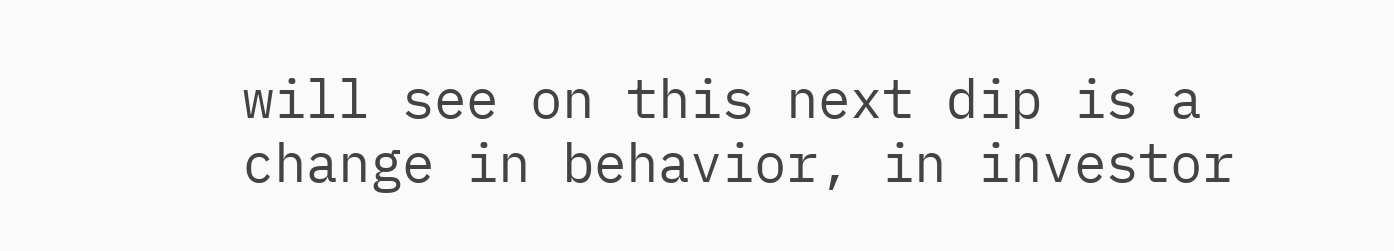will see on this next dip is a change in behavior, in investor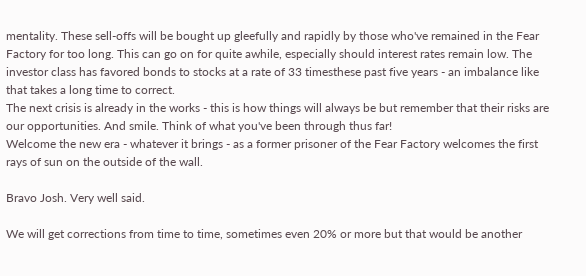mentality. These sell-offs will be bought up gleefully and rapidly by those who've remained in the Fear Factory for too long. This can go on for quite awhile, especially should interest rates remain low. The investor class has favored bonds to stocks at a rate of 33 timesthese past five years - an imbalance like that takes a long time to correct.
The next crisis is already in the works - this is how things will always be but remember that their risks are our opportunities. And smile. Think of what you've been through thus far!
Welcome the new era - whatever it brings - as a former prisoner of the Fear Factory welcomes the first rays of sun on the outside of the wall.

Bravo Josh. Very well said.

We will get corrections from time to time, sometimes even 20% or more but that would be another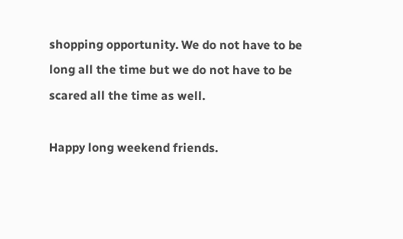shopping opportunity. We do not have to be long all the time but we do not have to be scared all the time as well.

Happy long weekend friends.